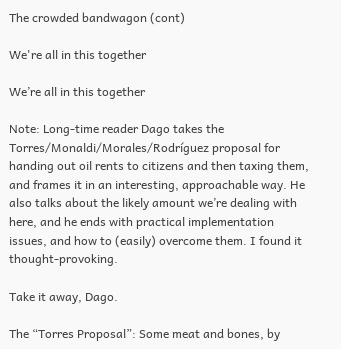The crowded bandwagon (cont)

We're all in this together

We’re all in this together

Note: Long-time reader Dago takes the Torres/Monaldi/Morales/Rodríguez proposal for handing out oil rents to citizens and then taxing them, and frames it in an interesting, approachable way. He also talks about the likely amount we’re dealing with here, and he ends with practical implementation issues, and how to (easily) overcome them. I found it thought-provoking.

Take it away, Dago.

The “Torres Proposal”: Some meat and bones, by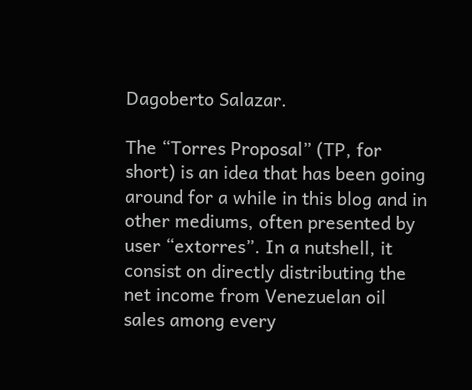Dagoberto Salazar.

The “Torres Proposal” (TP, for short) is an idea that has been going around for a while in this blog and in other mediums, often presented by user “extorres”. In a nutshell, it consist on directly distributing the net income from Venezuelan oil sales among every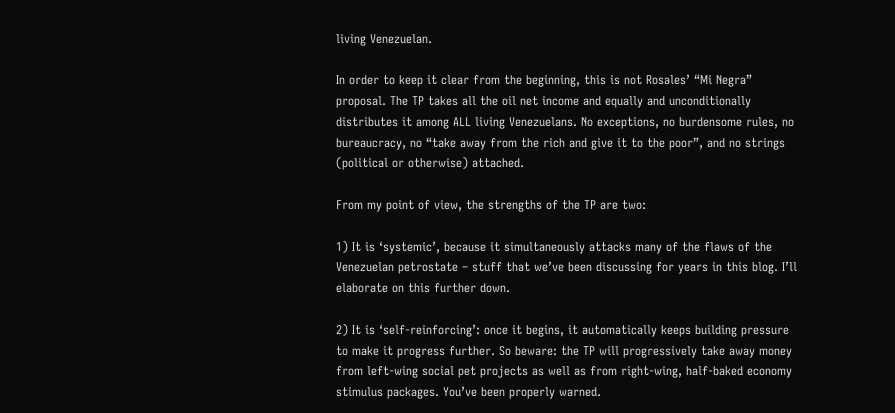living Venezuelan.

In order to keep it clear from the beginning, this is not Rosales’ “Mi Negra” proposal. The TP takes all the oil net income and equally and unconditionally distributes it among ALL living Venezuelans. No exceptions, no burdensome rules, no bureaucracy, no “take away from the rich and give it to the poor”, and no strings (political or otherwise) attached.

From my point of view, the strengths of the TP are two:

1) It is ‘systemic’, because it simultaneously attacks many of the flaws of the Venezuelan petrostate – stuff that we’ve been discussing for years in this blog. I’ll elaborate on this further down.

2) It is ‘self-reinforcing’: once it begins, it automatically keeps building pressure to make it progress further. So beware: the TP will progressively take away money from left-wing social pet projects as well as from right-wing, half-baked economy stimulus packages. You’ve been properly warned.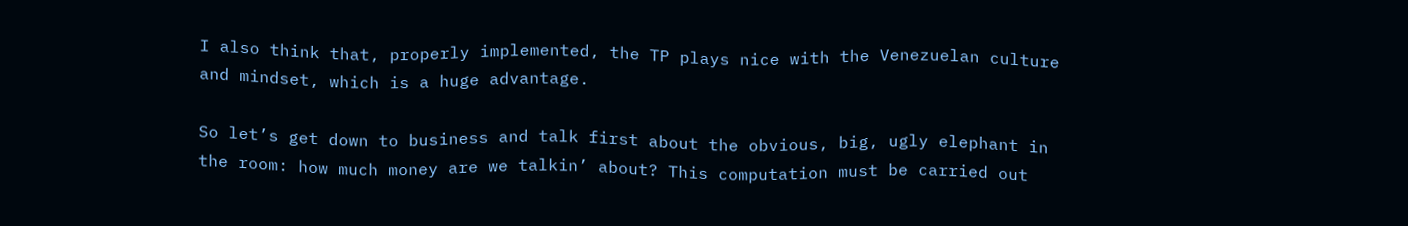I also think that, properly implemented, the TP plays nice with the Venezuelan culture and mindset, which is a huge advantage.

So let’s get down to business and talk first about the obvious, big, ugly elephant in the room: how much money are we talkin’ about? This computation must be carried out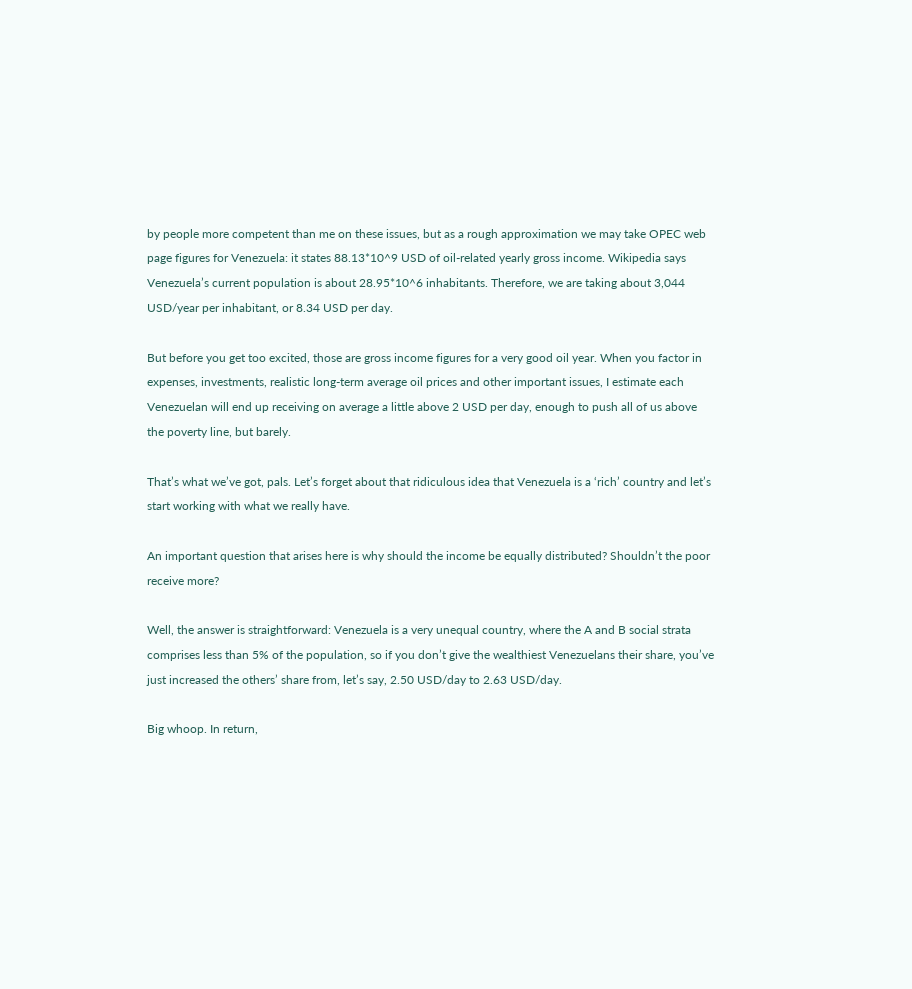by people more competent than me on these issues, but as a rough approximation we may take OPEC web page figures for Venezuela: it states 88.13*10^9 USD of oil-related yearly gross income. Wikipedia says Venezuela’s current population is about 28.95*10^6 inhabitants. Therefore, we are taking about 3,044 USD/year per inhabitant, or 8.34 USD per day.

But before you get too excited, those are gross income figures for a very good oil year. When you factor in expenses, investments, realistic long-term average oil prices and other important issues, I estimate each Venezuelan will end up receiving on average a little above 2 USD per day, enough to push all of us above the poverty line, but barely.

That’s what we’ve got, pals. Let’s forget about that ridiculous idea that Venezuela is a ‘rich’ country and let’s start working with what we really have.

An important question that arises here is why should the income be equally distributed? Shouldn’t the poor receive more?

Well, the answer is straightforward: Venezuela is a very unequal country, where the A and B social strata comprises less than 5% of the population, so if you don’t give the wealthiest Venezuelans their share, you’ve just increased the others’ share from, let’s say, 2.50 USD/day to 2.63 USD/day.

Big whoop. In return,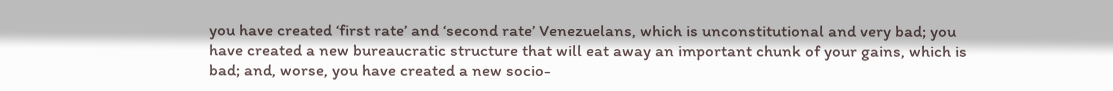you have created ‘first rate’ and ‘second rate’ Venezuelans, which is unconstitutional and very bad; you have created a new bureaucratic structure that will eat away an important chunk of your gains, which is bad; and, worse, you have created a new socio-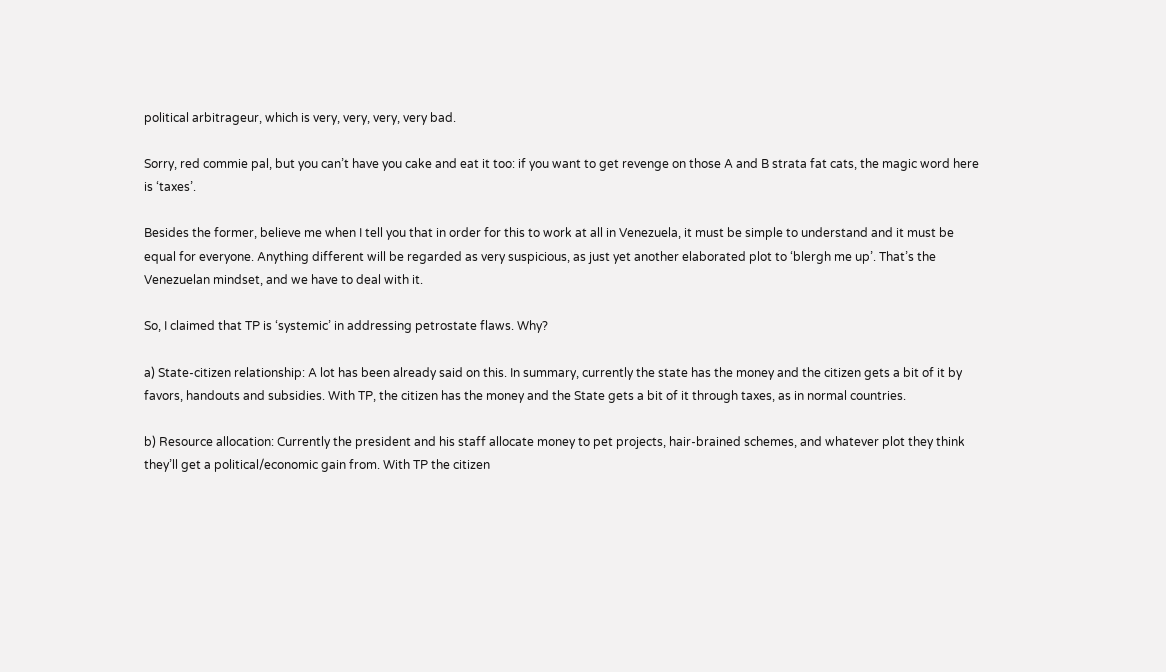political arbitrageur, which is very, very, very, very bad.

Sorry, red commie pal, but you can’t have you cake and eat it too: if you want to get revenge on those A and B strata fat cats, the magic word here is ‘taxes’.

Besides the former, believe me when I tell you that in order for this to work at all in Venezuela, it must be simple to understand and it must be equal for everyone. Anything different will be regarded as very suspicious, as just yet another elaborated plot to ‘blergh me up’. That’s the Venezuelan mindset, and we have to deal with it.

So, I claimed that TP is ‘systemic’ in addressing petrostate flaws. Why?

a) State-citizen relationship: A lot has been already said on this. In summary, currently the state has the money and the citizen gets a bit of it by favors, handouts and subsidies. With TP, the citizen has the money and the State gets a bit of it through taxes, as in normal countries.

b) Resource allocation: Currently the president and his staff allocate money to pet projects, hair-brained schemes, and whatever plot they think they’ll get a political/economic gain from. With TP the citizen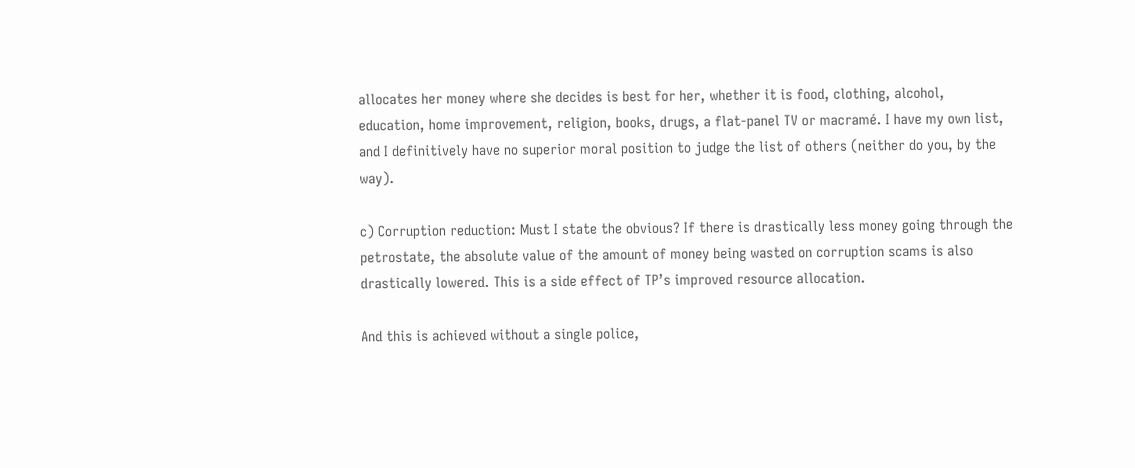allocates her money where she decides is best for her, whether it is food, clothing, alcohol, education, home improvement, religion, books, drugs, a flat-panel TV or macramé. I have my own list, and I definitively have no superior moral position to judge the list of others (neither do you, by the way).

c) Corruption reduction: Must I state the obvious? If there is drastically less money going through the petrostate, the absolute value of the amount of money being wasted on corruption scams is also drastically lowered. This is a side effect of TP’s improved resource allocation.

And this is achieved without a single police,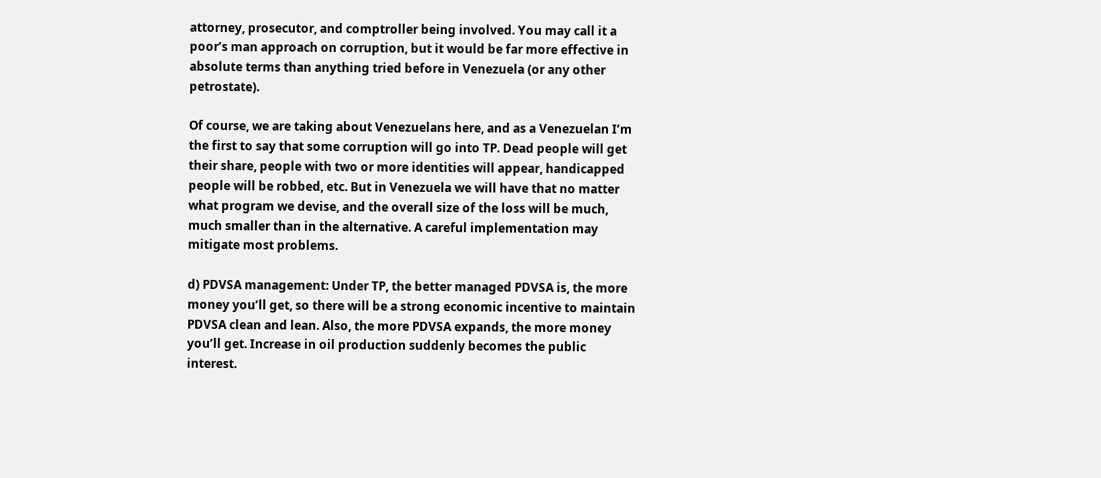attorney, prosecutor, and comptroller being involved. You may call it a poor’s man approach on corruption, but it would be far more effective in absolute terms than anything tried before in Venezuela (or any other petrostate).

Of course, we are taking about Venezuelans here, and as a Venezuelan I’m the first to say that some corruption will go into TP. Dead people will get their share, people with two or more identities will appear, handicapped people will be robbed, etc. But in Venezuela we will have that no matter what program we devise, and the overall size of the loss will be much, much smaller than in the alternative. A careful implementation may mitigate most problems.

d) PDVSA management: Under TP, the better managed PDVSA is, the more money you’ll get, so there will be a strong economic incentive to maintain PDVSA clean and lean. Also, the more PDVSA expands, the more money you’ll get. Increase in oil production suddenly becomes the public interest.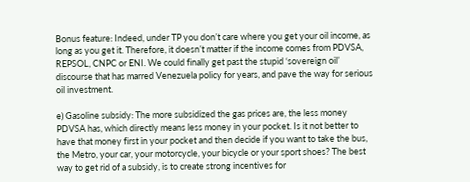Bonus feature: Indeed, under TP you don’t care where you get your oil income, as long as you get it. Therefore, it doesn’t matter if the income comes from PDVSA, REPSOL, CNPC or ENI. We could finally get past the stupid ‘sovereign oil’ discourse that has marred Venezuela policy for years, and pave the way for serious oil investment.

e) Gasoline subsidy: The more subsidized the gas prices are, the less money PDVSA has, which directly means less money in your pocket. Is it not better to have that money first in your pocket and then decide if you want to take the bus, the Metro, your car, your motorcycle, your bicycle or your sport shoes? The best way to get rid of a subsidy, is to create strong incentives for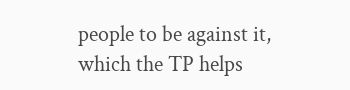people to be against it, which the TP helps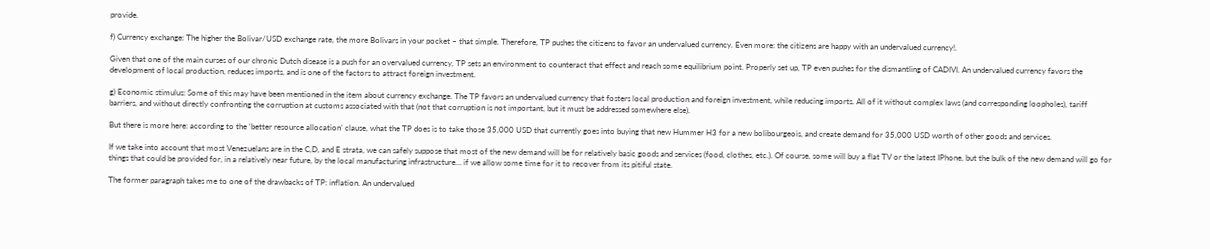provide.

f) Currency exchange: The higher the Bolivar/USD exchange rate, the more Bolivars in your pocket – that simple. Therefore, TP pushes the citizens to favor an undervalued currency. Even more: the citizens are happy with an undervalued currency!.

Given that one of the main curses of our chronic Dutch disease is a push for an overvalued currency, TP sets an environment to counteract that effect and reach some equilibrium point. Properly set up, TP even pushes for the dismantling of CADIVI. An undervalued currency favors the development of local production, reduces imports, and is one of the factors to attract foreign investment.

g) Economic stimulus: Some of this may have been mentioned in the item about currency exchange. The TP favors an undervalued currency that fosters local production and foreign investment, while reducing imports. All of it without complex laws (and corresponding loopholes), tariff barriers, and without directly confronting the corruption at customs associated with that (not that corruption is not important, but it must be addressed somewhere else).

But there is more here: according to the ‘better resource allocation’ clause, what the TP does is to take those 35,000 USD that currently goes into buying that new Hummer H3 for a new bolibourgeois, and create demand for 35,000 USD worth of other goods and services.

If we take into account that most Venezuelans are in the C,D, and E strata, we can safely suppose that most of the new demand will be for relatively basic goods and services (food, clothes, etc.). Of course, some will buy a flat TV or the latest IPhone, but the bulk of the new demand will go for things that could be provided for, in a relatively near future, by the local manufacturing infrastructure… if we allow some time for it to recover from its pitiful state.

The former paragraph takes me to one of the drawbacks of TP: inflation. An undervalued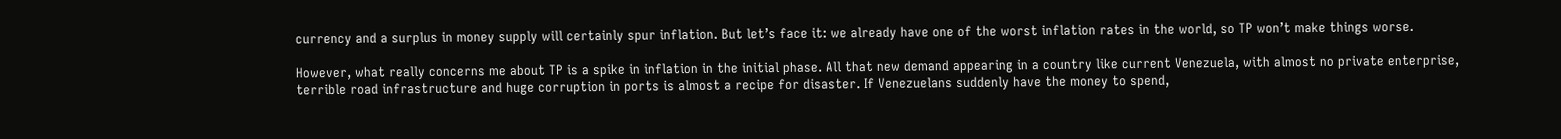currency and a surplus in money supply will certainly spur inflation. But let’s face it: we already have one of the worst inflation rates in the world, so TP won’t make things worse.

However, what really concerns me about TP is a spike in inflation in the initial phase. All that new demand appearing in a country like current Venezuela, with almost no private enterprise, terrible road infrastructure and huge corruption in ports is almost a recipe for disaster. If Venezuelans suddenly have the money to spend,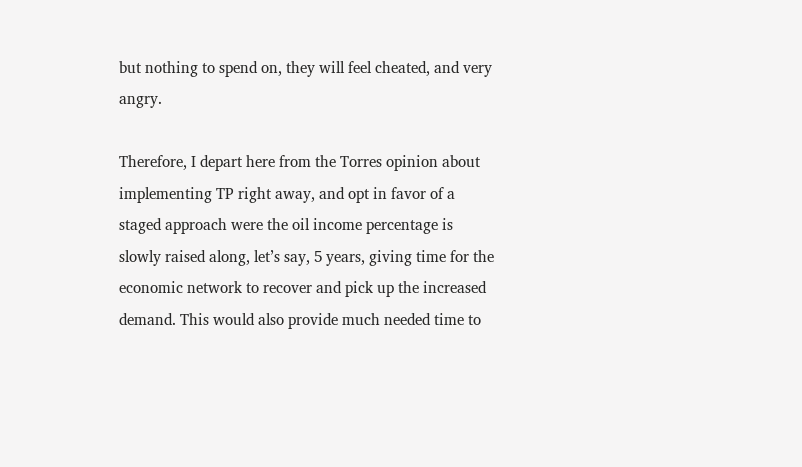but nothing to spend on, they will feel cheated, and very angry.

Therefore, I depart here from the Torres opinion about implementing TP right away, and opt in favor of a staged approach were the oil income percentage is slowly raised along, let’s say, 5 years, giving time for the economic network to recover and pick up the increased demand. This would also provide much needed time to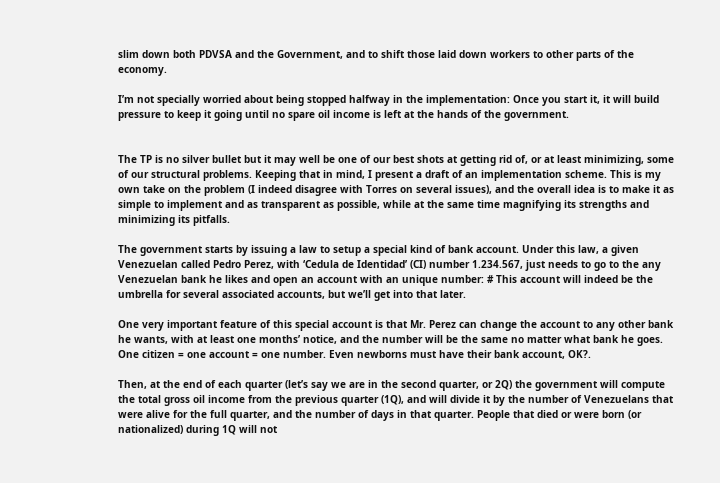slim down both PDVSA and the Government, and to shift those laid down workers to other parts of the economy.

I’m not specially worried about being stopped halfway in the implementation: Once you start it, it will build pressure to keep it going until no spare oil income is left at the hands of the government.


The TP is no silver bullet but it may well be one of our best shots at getting rid of, or at least minimizing, some of our structural problems. Keeping that in mind, I present a draft of an implementation scheme. This is my own take on the problem (I indeed disagree with Torres on several issues), and the overall idea is to make it as simple to implement and as transparent as possible, while at the same time magnifying its strengths and minimizing its pitfalls.

The government starts by issuing a law to setup a special kind of bank account. Under this law, a given Venezuelan called Pedro Perez, with ‘Cedula de Identidad’ (CI) number 1.234.567, just needs to go to the any Venezuelan bank he likes and open an account with an unique number: # This account will indeed be the umbrella for several associated accounts, but we’ll get into that later.

One very important feature of this special account is that Mr. Perez can change the account to any other bank he wants, with at least one months’ notice, and the number will be the same no matter what bank he goes. One citizen = one account = one number. Even newborns must have their bank account, OK?.

Then, at the end of each quarter (let’s say we are in the second quarter, or 2Q) the government will compute the total gross oil income from the previous quarter (1Q), and will divide it by the number of Venezuelans that were alive for the full quarter, and the number of days in that quarter. People that died or were born (or nationalized) during 1Q will not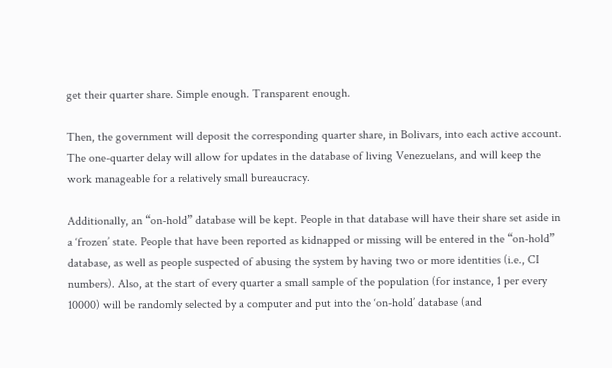get their quarter share. Simple enough. Transparent enough.

Then, the government will deposit the corresponding quarter share, in Bolivars, into each active account. The one-quarter delay will allow for updates in the database of living Venezuelans, and will keep the work manageable for a relatively small bureaucracy.

Additionally, an “on-hold” database will be kept. People in that database will have their share set aside in a ‘frozen’ state. People that have been reported as kidnapped or missing will be entered in the “on-hold” database, as well as people suspected of abusing the system by having two or more identities (i.e., CI numbers). Also, at the start of every quarter a small sample of the population (for instance, 1 per every 10000) will be randomly selected by a computer and put into the ‘on-hold’ database (and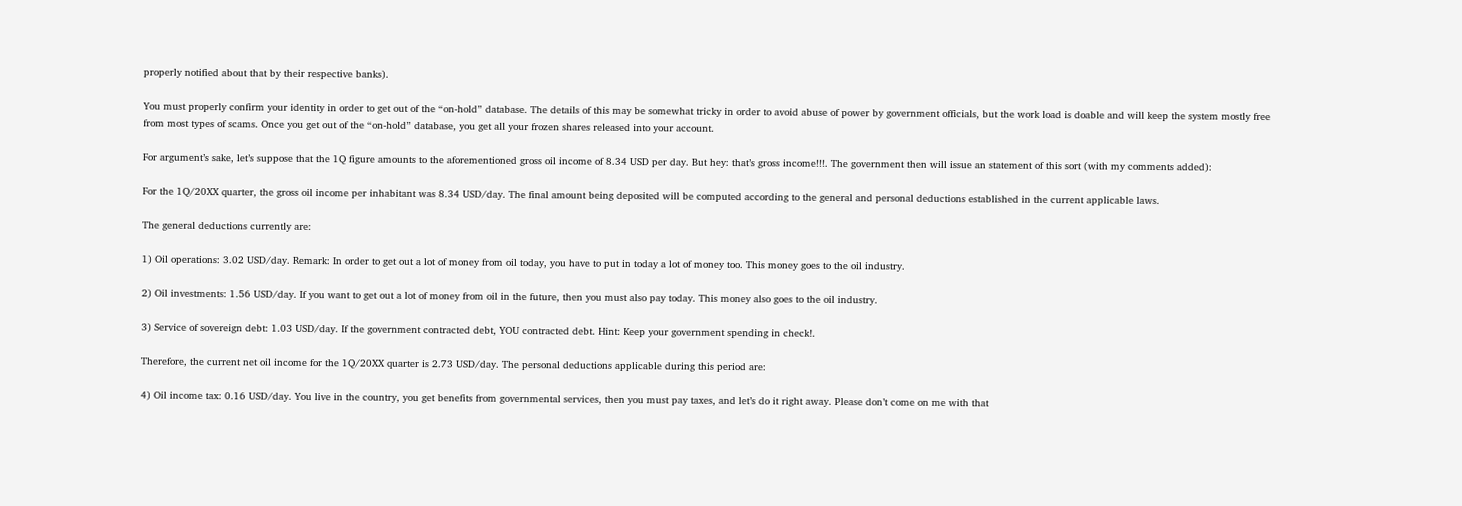properly notified about that by their respective banks).

You must properly confirm your identity in order to get out of the “on-hold” database. The details of this may be somewhat tricky in order to avoid abuse of power by government officials, but the work load is doable and will keep the system mostly free from most types of scams. Once you get out of the “on-hold” database, you get all your frozen shares released into your account.

For argument’s sake, let’s suppose that the 1Q figure amounts to the aforementioned gross oil income of 8.34 USD per day. But hey: that’s gross income!!!. The government then will issue an statement of this sort (with my comments added):

For the 1Q/20XX quarter, the gross oil income per inhabitant was 8.34 USD/day. The final amount being deposited will be computed according to the general and personal deductions established in the current applicable laws.

The general deductions currently are:

1) Oil operations: 3.02 USD/day. Remark: In order to get out a lot of money from oil today, you have to put in today a lot of money too. This money goes to the oil industry.

2) Oil investments: 1.56 USD/day. If you want to get out a lot of money from oil in the future, then you must also pay today. This money also goes to the oil industry.

3) Service of sovereign debt: 1.03 USD/day. If the government contracted debt, YOU contracted debt. Hint: Keep your government spending in check!.

Therefore, the current net oil income for the 1Q/20XX quarter is 2.73 USD/day. The personal deductions applicable during this period are:

4) Oil income tax: 0.16 USD/day. You live in the country, you get benefits from governmental services, then you must pay taxes, and let’s do it right away. Please don’t come on me with that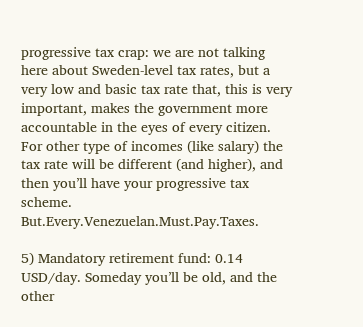progressive tax crap: we are not talking here about Sweden-level tax rates, but a very low and basic tax rate that, this is very important, makes the government more accountable in the eyes of every citizen. For other type of incomes (like salary) the tax rate will be different (and higher), and then you’ll have your progressive tax scheme. But.Every.Venezuelan.Must.Pay.Taxes.

5) Mandatory retirement fund: 0.14 USD/day. Someday you’ll be old, and the other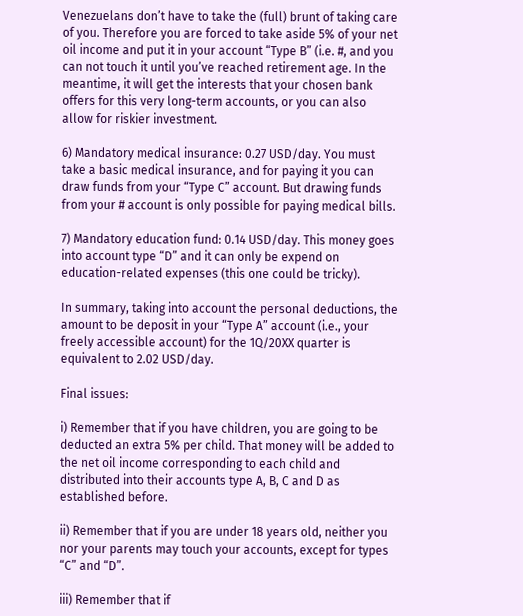Venezuelans don’t have to take the (full) brunt of taking care of you. Therefore you are forced to take aside 5% of your net oil income and put it in your account “Type B” (i.e. #, and you can not touch it until you’ve reached retirement age. In the meantime, it will get the interests that your chosen bank offers for this very long-term accounts, or you can also allow for riskier investment.

6) Mandatory medical insurance: 0.27 USD/day. You must take a basic medical insurance, and for paying it you can draw funds from your “Type C” account. But drawing funds from your # account is only possible for paying medical bills.

7) Mandatory education fund: 0.14 USD/day. This money goes into account type “D” and it can only be expend on education-related expenses (this one could be tricky).

In summary, taking into account the personal deductions, the amount to be deposit in your “Type A” account (i.e., your freely accessible account) for the 1Q/20XX quarter is equivalent to 2.02 USD/day.

Final issues:

i) Remember that if you have children, you are going to be deducted an extra 5% per child. That money will be added to the net oil income corresponding to each child and distributed into their accounts type A, B, C and D as established before.

ii) Remember that if you are under 18 years old, neither you nor your parents may touch your accounts, except for types “C” and “D”.

iii) Remember that if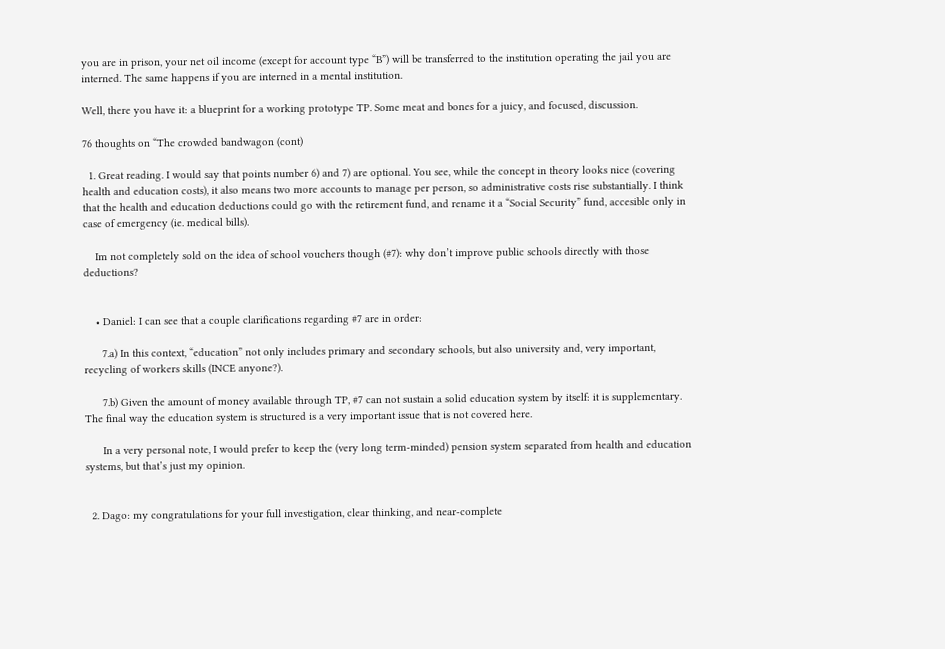you are in prison, your net oil income (except for account type “B”) will be transferred to the institution operating the jail you are interned. The same happens if you are interned in a mental institution.

Well, there you have it: a blueprint for a working prototype TP. Some meat and bones for a juicy, and focused, discussion.

76 thoughts on “The crowded bandwagon (cont)

  1. Great reading. I would say that points number 6) and 7) are optional. You see, while the concept in theory looks nice (covering health and education costs), it also means two more accounts to manage per person, so administrative costs rise substantially. I think that the health and education deductions could go with the retirement fund, and rename it a “Social Security” fund, accesible only in case of emergency (ie. medical bills).

    Im not completely sold on the idea of school vouchers though (#7): why don’t improve public schools directly with those deductions?


    • Daniel: I can see that a couple clarifications regarding #7 are in order:

      7.a) In this context, “education” not only includes primary and secondary schools, but also university and, very important, recycling of workers skills (INCE anyone?).

      7.b) Given the amount of money available through TP, #7 can not sustain a solid education system by itself: it is supplementary. The final way the education system is structured is a very important issue that is not covered here.

      In a very personal note, I would prefer to keep the (very long term-minded) pension system separated from health and education systems, but that’s just my opinion.


  2. Dago: my congratulations for your full investigation, clear thinking, and near-complete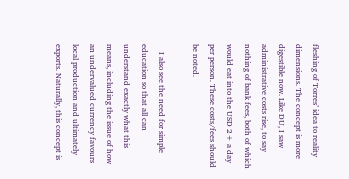fleshing of Torres’ idea to reality dimensions. The concept is more digestible now. Like DU, I saw administrative costs rise, to say nothing of bank fees, both of which would eat into the USD 2+ a day per person. These costs/fees should be noted.

    I also see the need for simple education so that all can understand exactly what this means, including the issue of how an undervalued currency favours local production and ultimately exports. Naturally, this concept is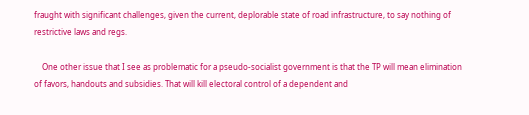fraught with significant challenges, given the current, deplorable state of road infrastructure, to say nothing of restrictive laws and regs.

    One other issue that I see as problematic for a pseudo-socialist government is that the TP will mean elimination of favors, handouts and subsidies. That will kill electoral control of a dependent and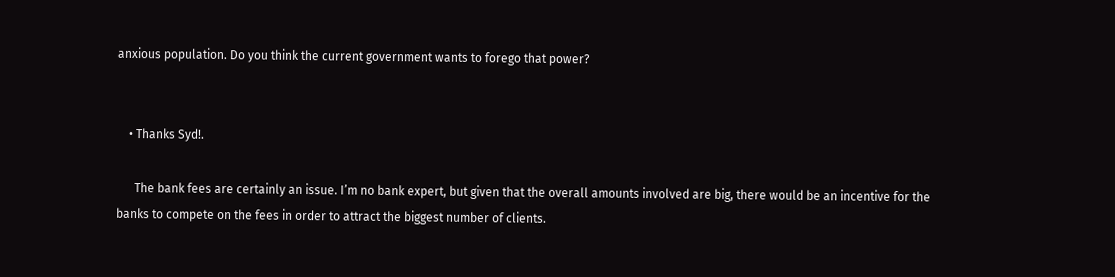anxious population. Do you think the current government wants to forego that power?


    • Thanks Syd!.

      The bank fees are certainly an issue. I’m no bank expert, but given that the overall amounts involved are big, there would be an incentive for the banks to compete on the fees in order to attract the biggest number of clients.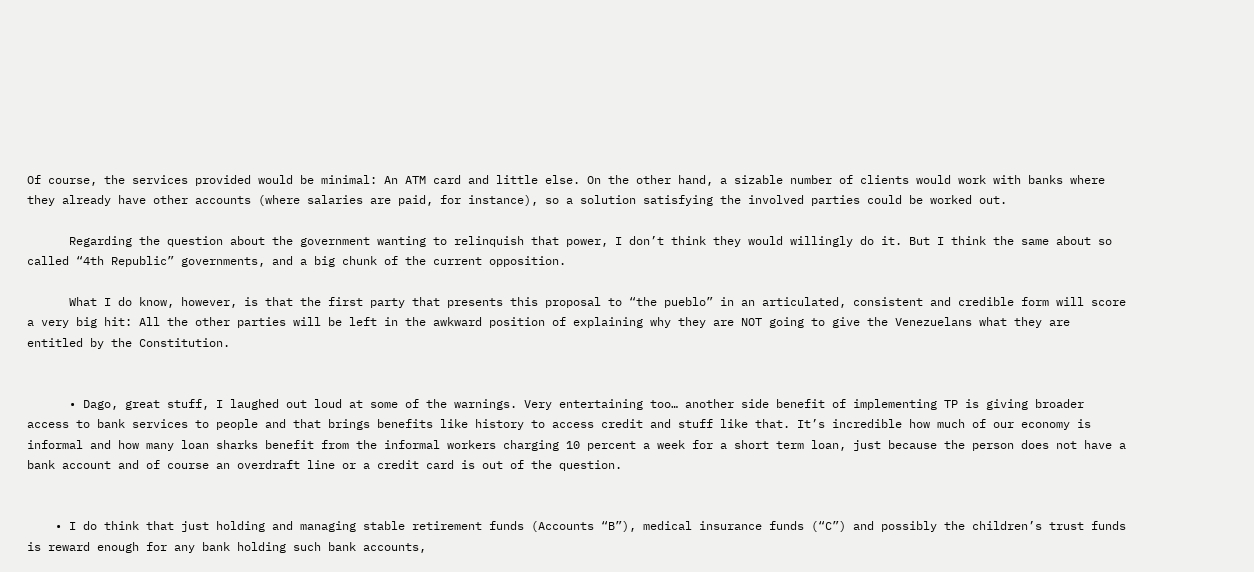Of course, the services provided would be minimal: An ATM card and little else. On the other hand, a sizable number of clients would work with banks where they already have other accounts (where salaries are paid, for instance), so a solution satisfying the involved parties could be worked out.

      Regarding the question about the government wanting to relinquish that power, I don’t think they would willingly do it. But I think the same about so called “4th Republic” governments, and a big chunk of the current opposition.

      What I do know, however, is that the first party that presents this proposal to “the pueblo” in an articulated, consistent and credible form will score a very big hit: All the other parties will be left in the awkward position of explaining why they are NOT going to give the Venezuelans what they are entitled by the Constitution.


      • Dago, great stuff, I laughed out loud at some of the warnings. Very entertaining too… another side benefit of implementing TP is giving broader access to bank services to people and that brings benefits like history to access credit and stuff like that. It’s incredible how much of our economy is informal and how many loan sharks benefit from the informal workers charging 10 percent a week for a short term loan, just because the person does not have a bank account and of course an overdraft line or a credit card is out of the question.


    • I do think that just holding and managing stable retirement funds (Accounts “B”), medical insurance funds (“C”) and possibly the children’s trust funds is reward enough for any bank holding such bank accounts,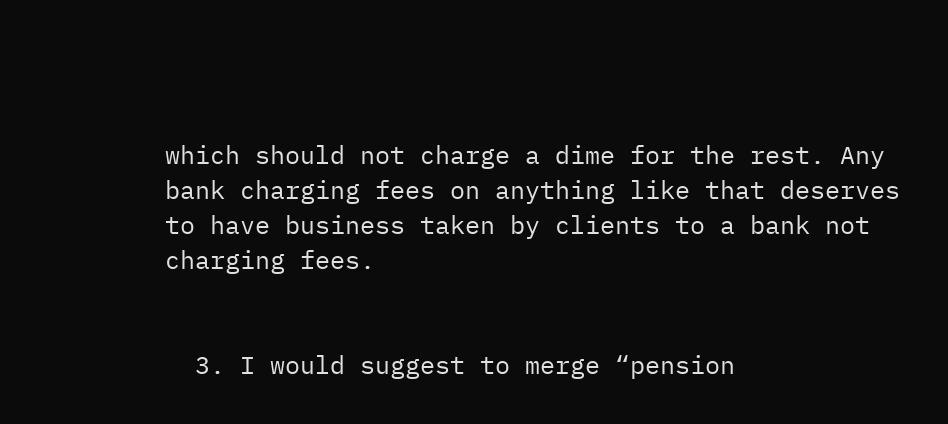which should not charge a dime for the rest. Any bank charging fees on anything like that deserves to have business taken by clients to a bank not charging fees.


  3. I would suggest to merge “pension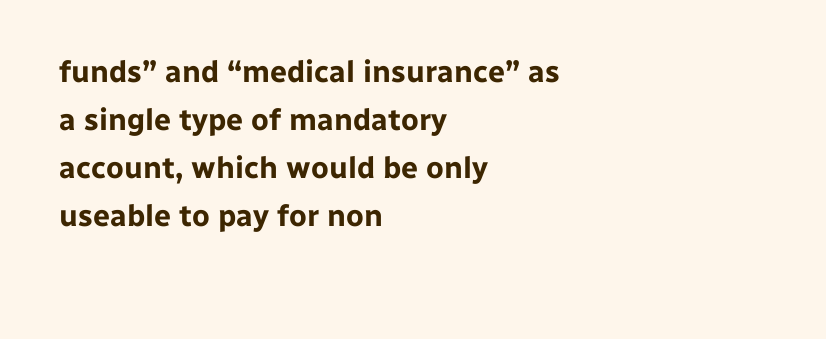funds” and “medical insurance” as a single type of mandatory account, which would be only useable to pay for non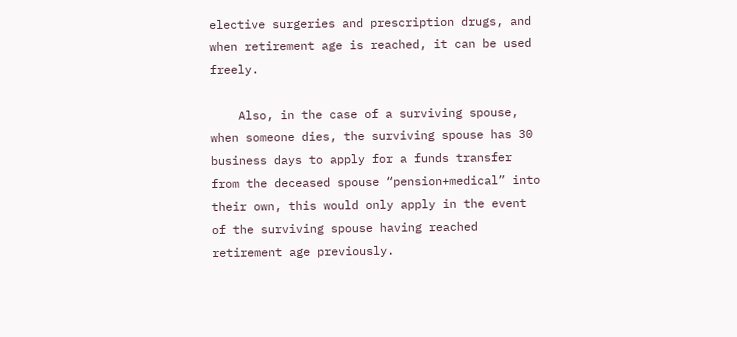elective surgeries and prescription drugs, and when retirement age is reached, it can be used freely.

    Also, in the case of a surviving spouse, when someone dies, the surviving spouse has 30 business days to apply for a funds transfer from the deceased spouse “pension+medical” into their own, this would only apply in the event of the surviving spouse having reached retirement age previously.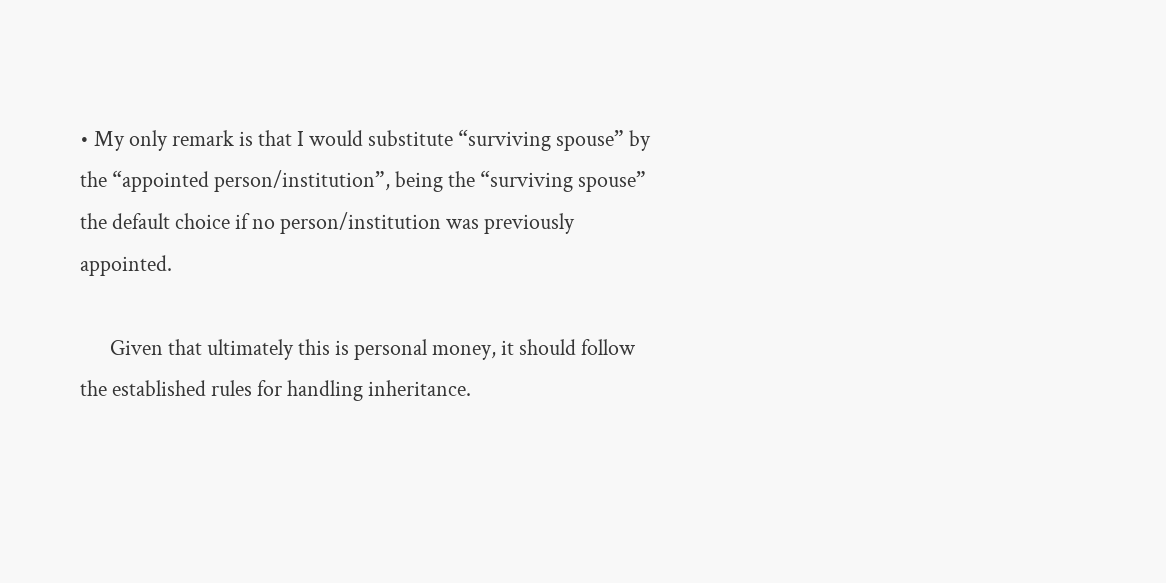• My only remark is that I would substitute “surviving spouse” by the “appointed person/institution”, being the “surviving spouse” the default choice if no person/institution was previously appointed.

      Given that ultimately this is personal money, it should follow the established rules for handling inheritance.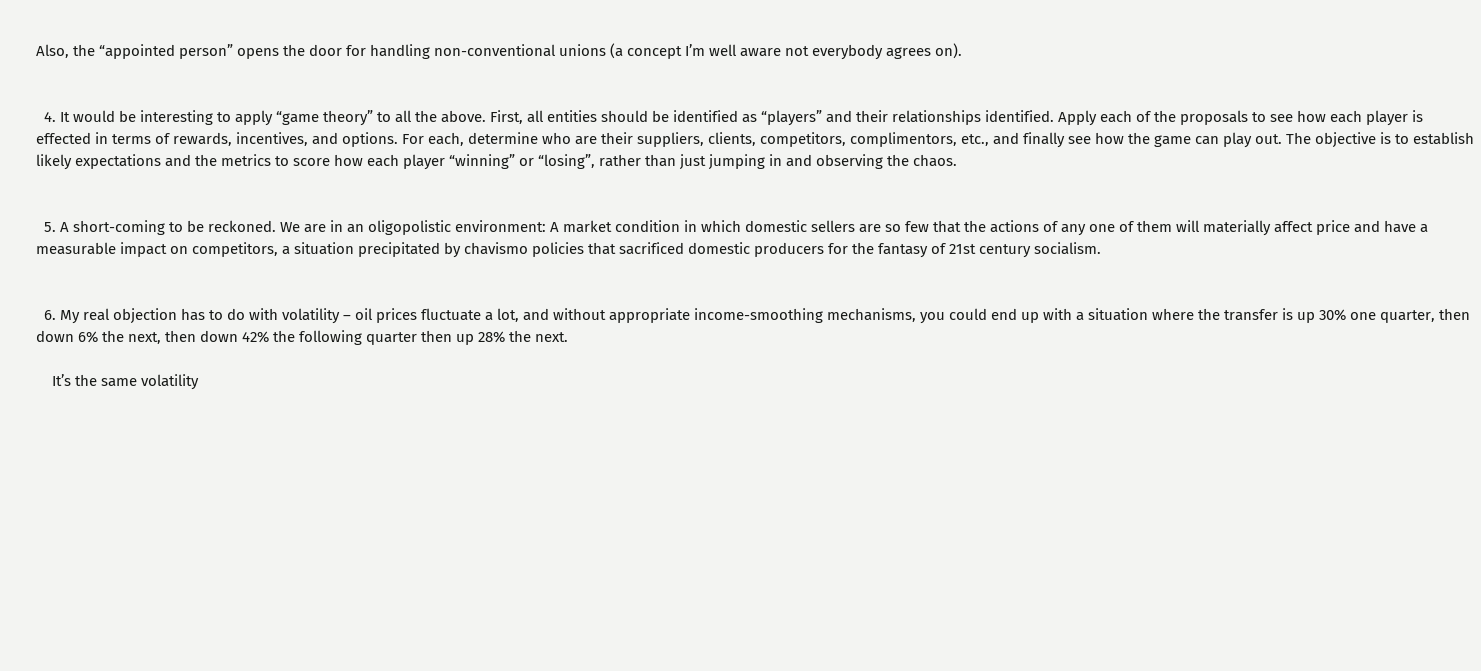Also, the “appointed person” opens the door for handling non-conventional unions (a concept I’m well aware not everybody agrees on).


  4. It would be interesting to apply “game theory” to all the above. First, all entities should be identified as “players” and their relationships identified. Apply each of the proposals to see how each player is effected in terms of rewards, incentives, and options. For each, determine who are their suppliers, clients, competitors, complimentors, etc., and finally see how the game can play out. The objective is to establish likely expectations and the metrics to score how each player “winning” or “losing”, rather than just jumping in and observing the chaos.


  5. A short-coming to be reckoned. We are in an oligopolistic environment: A market condition in which domestic sellers are so few that the actions of any one of them will materially affect price and have a measurable impact on competitors, a situation precipitated by chavismo policies that sacrificed domestic producers for the fantasy of 21st century socialism.


  6. My real objection has to do with volatility – oil prices fluctuate a lot, and without appropriate income-smoothing mechanisms, you could end up with a situation where the transfer is up 30% one quarter, then down 6% the next, then down 42% the following quarter then up 28% the next.

    It’s the same volatility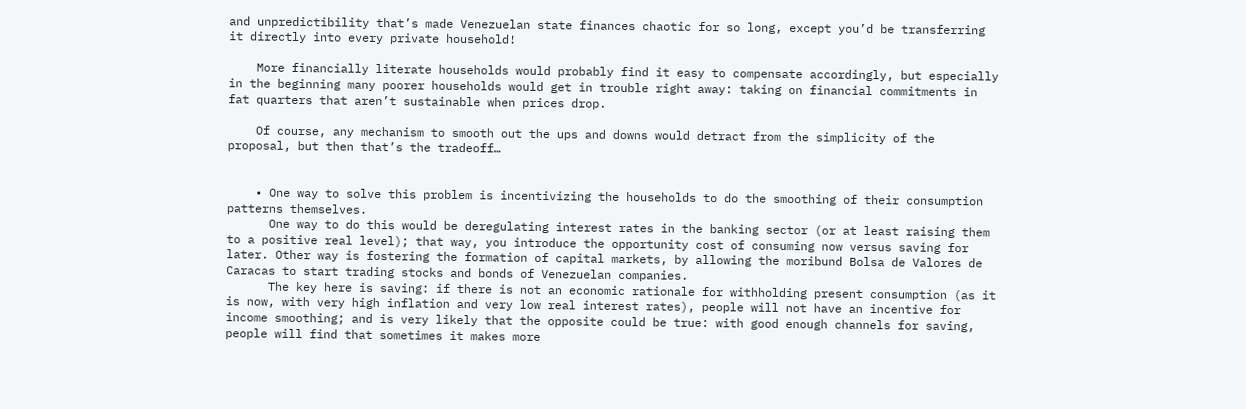and unpredictibility that’s made Venezuelan state finances chaotic for so long, except you’d be transferring it directly into every private household!

    More financially literate households would probably find it easy to compensate accordingly, but especially in the beginning many poorer households would get in trouble right away: taking on financial commitments in fat quarters that aren’t sustainable when prices drop.

    Of course, any mechanism to smooth out the ups and downs would detract from the simplicity of the proposal, but then that’s the tradeoff…


    • One way to solve this problem is incentivizing the households to do the smoothing of their consumption patterns themselves.
      One way to do this would be deregulating interest rates in the banking sector (or at least raising them to a positive real level); that way, you introduce the opportunity cost of consuming now versus saving for later. Other way is fostering the formation of capital markets, by allowing the moribund Bolsa de Valores de Caracas to start trading stocks and bonds of Venezuelan companies.
      The key here is saving: if there is not an economic rationale for withholding present consumption (as it is now, with very high inflation and very low real interest rates), people will not have an incentive for income smoothing; and is very likely that the opposite could be true: with good enough channels for saving, people will find that sometimes it makes more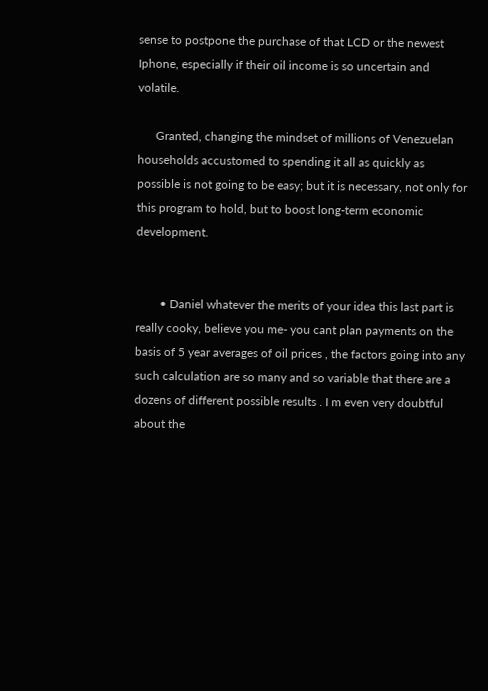sense to postpone the purchase of that LCD or the newest Iphone, especially if their oil income is so uncertain and volatile.

      Granted, changing the mindset of millions of Venezuelan households accustomed to spending it all as quickly as possible is not going to be easy; but it is necessary, not only for this program to hold, but to boost long-term economic development.


        • Daniel whatever the merits of your idea this last part is really cooky, believe you me- you cant plan payments on the basis of 5 year averages of oil prices , the factors going into any such calculation are so many and so variable that there are a dozens of different possible results . I m even very doubtful about the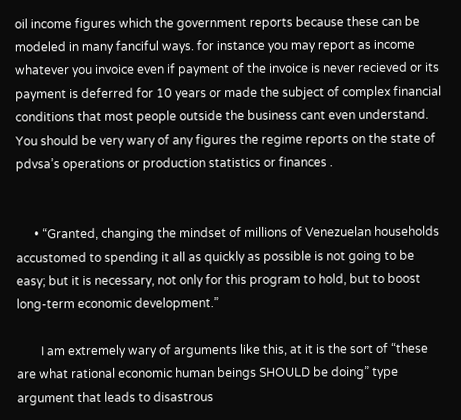oil income figures which the government reports because these can be modeled in many fanciful ways. for instance you may report as income whatever you invoice even if payment of the invoice is never recieved or its payment is deferred for 10 years or made the subject of complex financial conditions that most people outside the business cant even understand. You should be very wary of any figures the regime reports on the state of pdvsa’s operations or production statistics or finances .


      • “Granted, changing the mindset of millions of Venezuelan households accustomed to spending it all as quickly as possible is not going to be easy; but it is necessary, not only for this program to hold, but to boost long-term economic development.”

        I am extremely wary of arguments like this, at it is the sort of “these are what rational economic human beings SHOULD be doing” type argument that leads to disastrous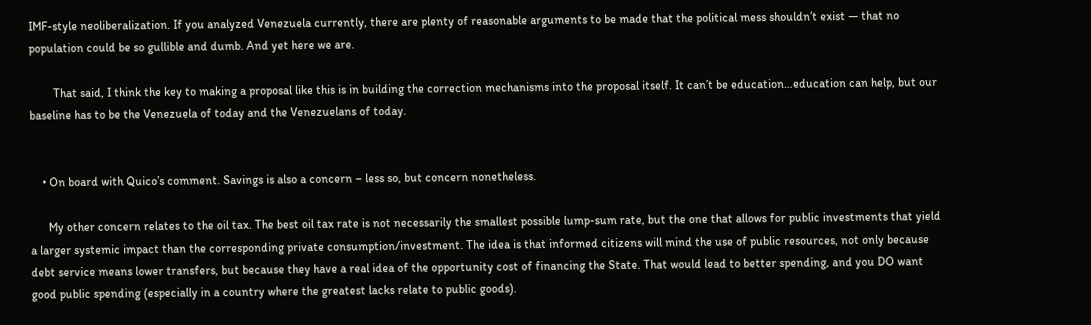IMF-style neoliberalization. If you analyzed Venezuela currently, there are plenty of reasonable arguments to be made that the political mess shouldn’t exist — that no population could be so gullible and dumb. And yet here we are.

        That said, I think the key to making a proposal like this is in building the correction mechanisms into the proposal itself. It can’t be education…education can help, but our baseline has to be the Venezuela of today and the Venezuelans of today.


    • On board with Quico’s comment. Savings is also a concern – less so, but concern nonetheless.

      My other concern relates to the oil tax. The best oil tax rate is not necessarily the smallest possible lump-sum rate, but the one that allows for public investments that yield a larger systemic impact than the corresponding private consumption/investment. The idea is that informed citizens will mind the use of public resources, not only because debt service means lower transfers, but because they have a real idea of the opportunity cost of financing the State. That would lead to better spending, and you DO want good public spending (especially in a country where the greatest lacks relate to public goods).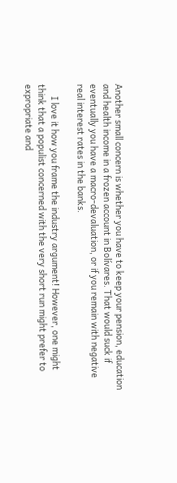Another small concern is whether you have to keep your pension, education and health income in a frozen account in Bolívares. That would suck if eventually you have a macro-devaluation, or if you remain with negative real interest rates in the banks.

      I love it how you frame the industry argument! However, one might think that a populist concerned with the very short run might prefer to expropriate and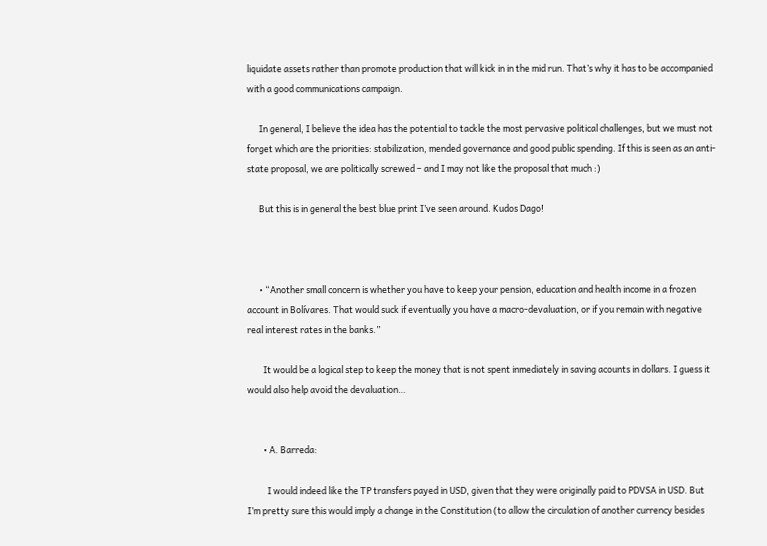liquidate assets rather than promote production that will kick in in the mid run. That’s why it has to be accompanied with a good communications campaign.

      In general, I believe the idea has the potential to tackle the most pervasive political challenges, but we must not forget which are the priorities: stabilization, mended governance and good public spending. If this is seen as an anti-state proposal, we are politically screwed – and I may not like the proposal that much :)

      But this is in general the best blue print I’ve seen around. Kudos Dago!



      • “Another small concern is whether you have to keep your pension, education and health income in a frozen account in Bolívares. That would suck if eventually you have a macro-devaluation, or if you remain with negative real interest rates in the banks.”

        It would be a logical step to keep the money that is not spent inmediately in saving acounts in dollars. I guess it would also help avoid the devaluation…


        • A. Barreda:

          I would indeed like the TP transfers payed in USD, given that they were originally paid to PDVSA in USD. But I’m pretty sure this would imply a change in the Constitution (to allow the circulation of another currency besides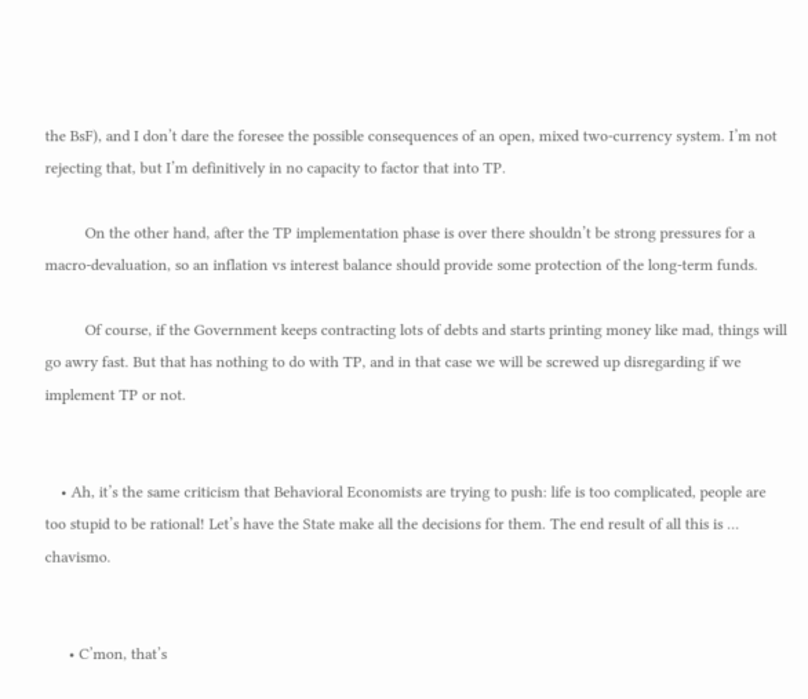the BsF), and I don’t dare the foresee the possible consequences of an open, mixed two-currency system. I’m not rejecting that, but I’m definitively in no capacity to factor that into TP.

          On the other hand, after the TP implementation phase is over there shouldn’t be strong pressures for a macro-devaluation, so an inflation vs interest balance should provide some protection of the long-term funds.

          Of course, if the Government keeps contracting lots of debts and starts printing money like mad, things will go awry fast. But that has nothing to do with TP, and in that case we will be screwed up disregarding if we implement TP or not.


    • Ah, it’s the same criticism that Behavioral Economists are trying to push: life is too complicated, people are too stupid to be rational! Let’s have the State make all the decisions for them. The end result of all this is … chavismo.


      • C’mon, that’s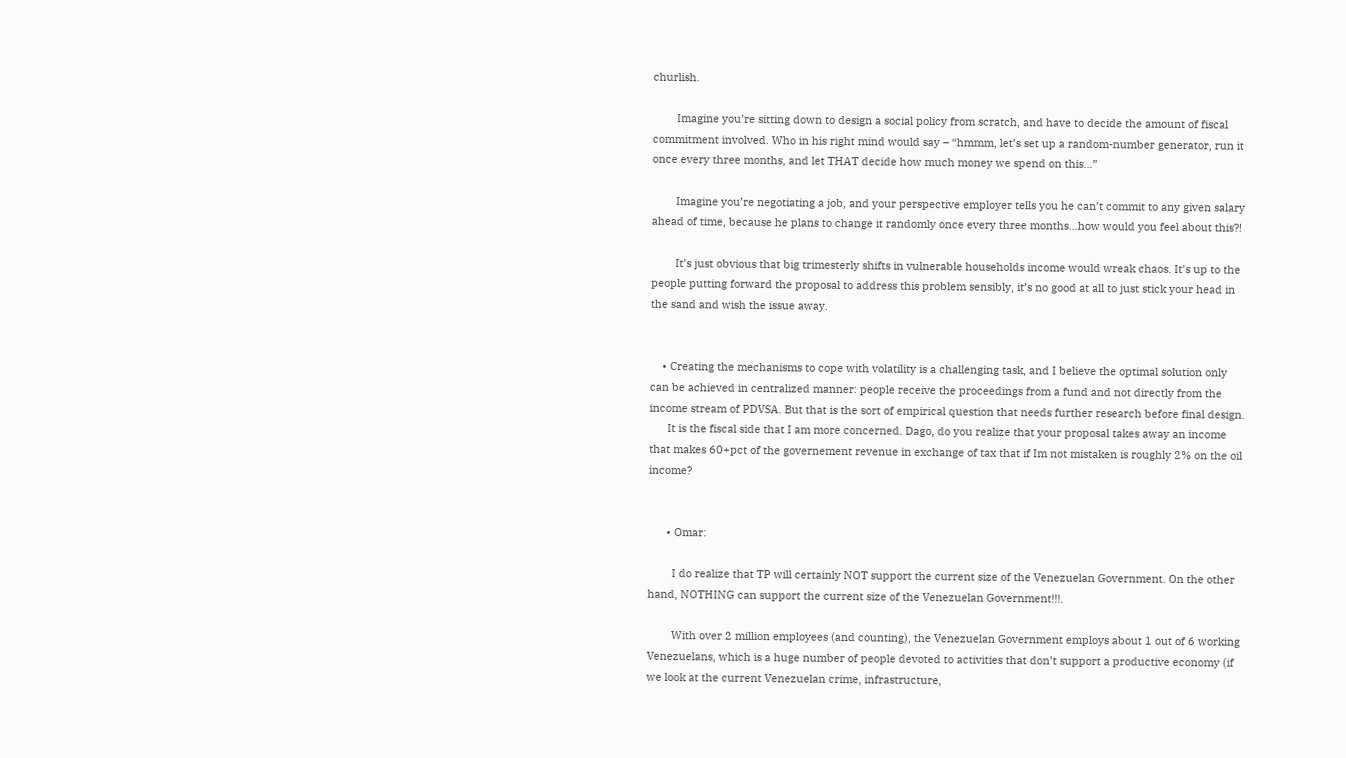churlish.

        Imagine you’re sitting down to design a social policy from scratch, and have to decide the amount of fiscal commitment involved. Who in his right mind would say – “hmmm, let’s set up a random-number generator, run it once every three months, and let THAT decide how much money we spend on this…”

        Imagine you’re negotiating a job, and your perspective employer tells you he can’t commit to any given salary ahead of time, because he plans to change it randomly once every three months…how would you feel about this?!

        It’s just obvious that big trimesterly shifts in vulnerable households income would wreak chaos. It’s up to the people putting forward the proposal to address this problem sensibly, it’s no good at all to just stick your head in the sand and wish the issue away.


    • Creating the mechanisms to cope with volatility is a challenging task, and I believe the optimal solution only can be achieved in centralized manner: people receive the proceedings from a fund and not directly from the income stream of PDVSA. But that is the sort of empirical question that needs further research before final design.
      It is the fiscal side that I am more concerned. Dago, do you realize that your proposal takes away an income that makes 60+pct of the governement revenue in exchange of tax that if Im not mistaken is roughly 2% on the oil income?


      • Omar:

        I do realize that TP will certainly NOT support the current size of the Venezuelan Government. On the other hand, NOTHING can support the current size of the Venezuelan Government!!!.

        With over 2 million employees (and counting), the Venezuelan Government employs about 1 out of 6 working Venezuelans, which is a huge number of people devoted to activities that don’t support a productive economy (if we look at the current Venezuelan crime, infrastructure,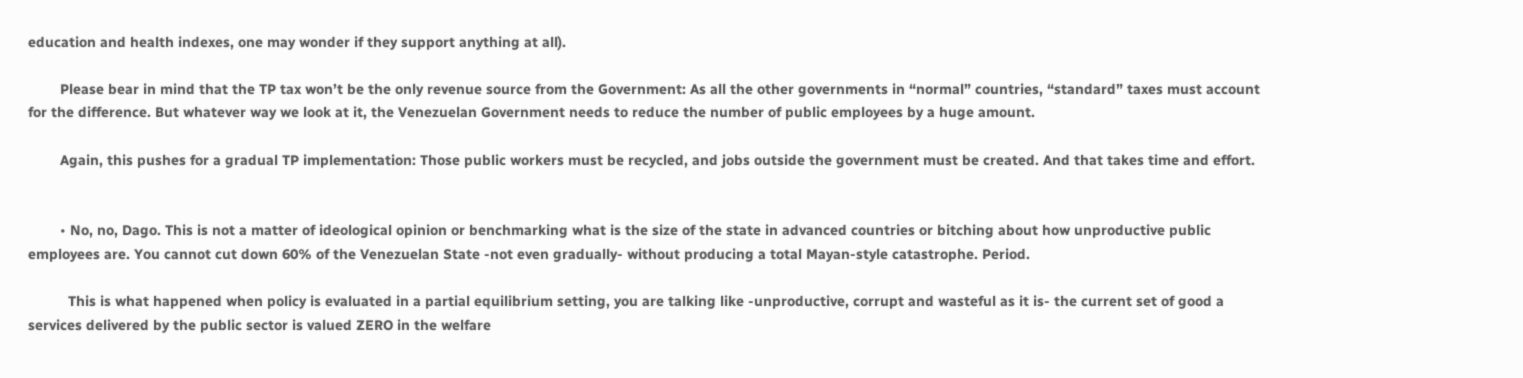education and health indexes, one may wonder if they support anything at all).

        Please bear in mind that the TP tax won’t be the only revenue source from the Government: As all the other governments in “normal” countries, “standard” taxes must account for the difference. But whatever way we look at it, the Venezuelan Government needs to reduce the number of public employees by a huge amount.

        Again, this pushes for a gradual TP implementation: Those public workers must be recycled, and jobs outside the government must be created. And that takes time and effort.


        • No, no, Dago. This is not a matter of ideological opinion or benchmarking what is the size of the state in advanced countries or bitching about how unproductive public employees are. You cannot cut down 60% of the Venezuelan State -not even gradually- without producing a total Mayan-style catastrophe. Period.

          This is what happened when policy is evaluated in a partial equilibrium setting, you are talking like -unproductive, corrupt and wasteful as it is- the current set of good a services delivered by the public sector is valued ZERO in the welfare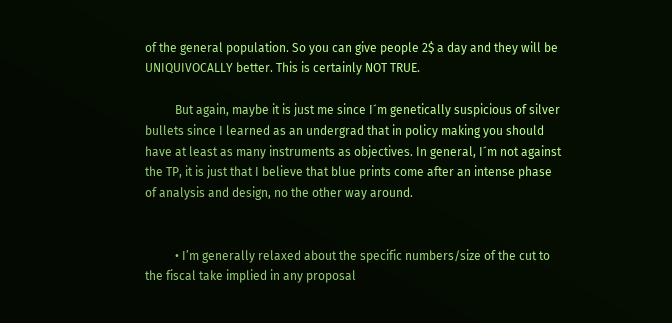of the general population. So you can give people 2$ a day and they will be UNIQUIVOCALLY better. This is certainly NOT TRUE.

          But again, maybe it is just me since I´m genetically suspicious of silver bullets since I learned as an undergrad that in policy making you should have at least as many instruments as objectives. In general, I´m not against the TP, it is just that I believe that blue prints come after an intense phase of analysis and design, no the other way around.


          • I’m generally relaxed about the specific numbers/size of the cut to the fiscal take implied in any proposal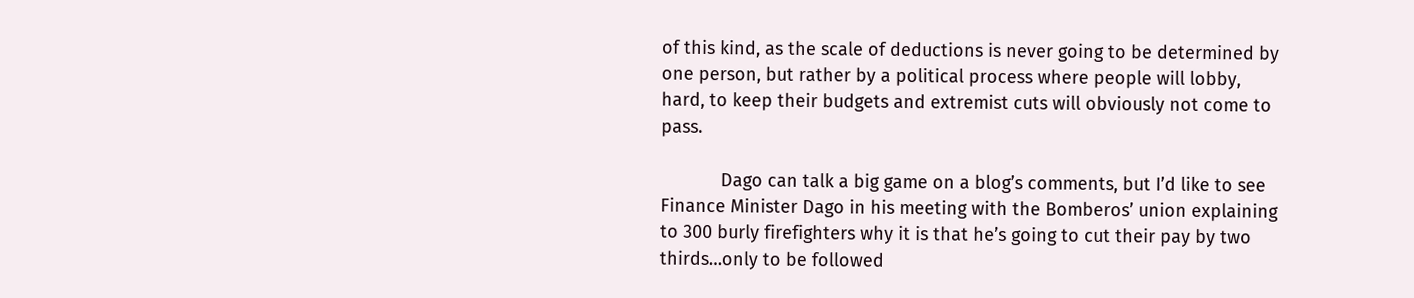of this kind, as the scale of deductions is never going to be determined by one person, but rather by a political process where people will lobby, hard, to keep their budgets and extremist cuts will obviously not come to pass.

            Dago can talk a big game on a blog’s comments, but I’d like to see Finance Minister Dago in his meeting with the Bomberos’ union explaining to 300 burly firefighters why it is that he’s going to cut their pay by two thirds…only to be followed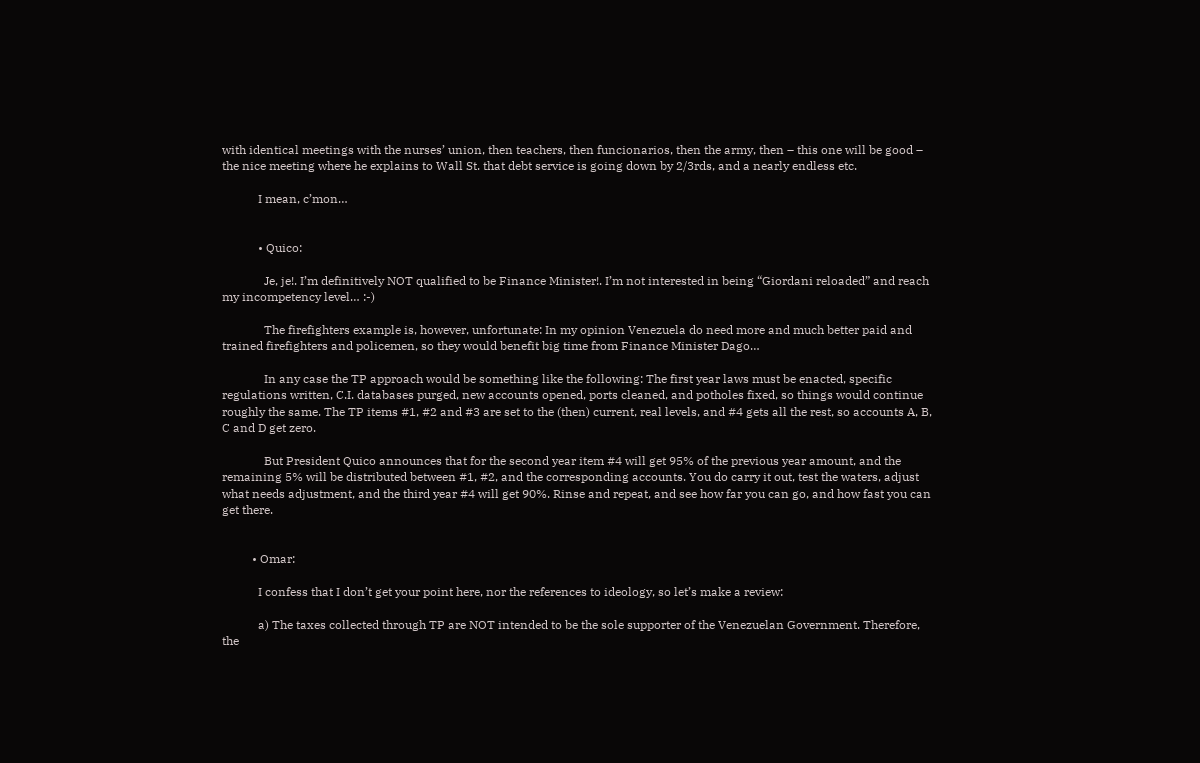with identical meetings with the nurses’ union, then teachers, then funcionarios, then the army, then – this one will be good – the nice meeting where he explains to Wall St. that debt service is going down by 2/3rds, and a nearly endless etc.

            I mean, c’mon…


            • Quico:

              Je, je!. I’m definitively NOT qualified to be Finance Minister!. I’m not interested in being “Giordani reloaded” and reach my incompetency level… :-)

              The firefighters example is, however, unfortunate: In my opinion Venezuela do need more and much better paid and trained firefighters and policemen, so they would benefit big time from Finance Minister Dago…

              In any case the TP approach would be something like the following: The first year laws must be enacted, specific regulations written, C.I. databases purged, new accounts opened, ports cleaned, and potholes fixed, so things would continue roughly the same. The TP items #1, #2 and #3 are set to the (then) current, real levels, and #4 gets all the rest, so accounts A, B, C and D get zero.

              But President Quico announces that for the second year item #4 will get 95% of the previous year amount, and the remaining 5% will be distributed between #1, #2, and the corresponding accounts. You do carry it out, test the waters, adjust what needs adjustment, and the third year #4 will get 90%. Rinse and repeat, and see how far you can go, and how fast you can get there.


          • Omar:

            I confess that I don’t get your point here, nor the references to ideology, so let’s make a review:

            a) The taxes collected through TP are NOT intended to be the sole supporter of the Venezuelan Government. Therefore, the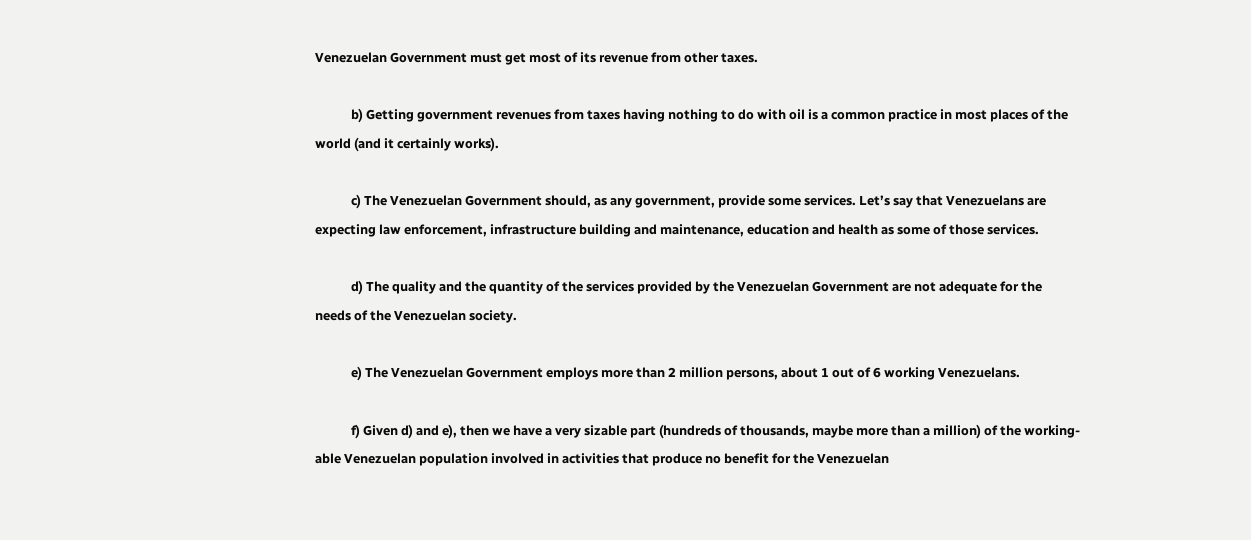Venezuelan Government must get most of its revenue from other taxes.

            b) Getting government revenues from taxes having nothing to do with oil is a common practice in most places of the world (and it certainly works).

            c) The Venezuelan Government should, as any government, provide some services. Let’s say that Venezuelans are expecting law enforcement, infrastructure building and maintenance, education and health as some of those services.

            d) The quality and the quantity of the services provided by the Venezuelan Government are not adequate for the needs of the Venezuelan society.

            e) The Venezuelan Government employs more than 2 million persons, about 1 out of 6 working Venezuelans.

            f) Given d) and e), then we have a very sizable part (hundreds of thousands, maybe more than a million) of the working-able Venezuelan population involved in activities that produce no benefit for the Venezuelan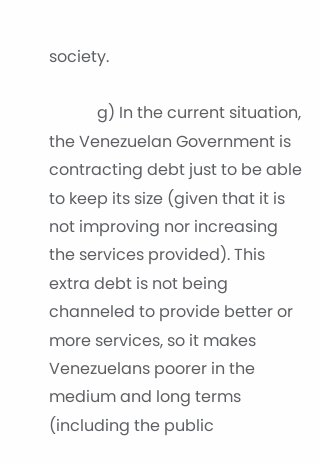society.

            g) In the current situation, the Venezuelan Government is contracting debt just to be able to keep its size (given that it is not improving nor increasing the services provided). This extra debt is not being channeled to provide better or more services, so it makes Venezuelans poorer in the medium and long terms (including the public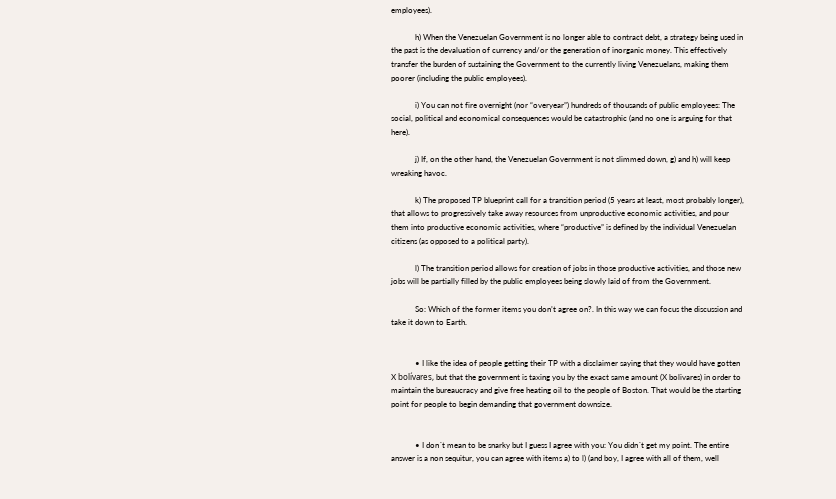employees).

            h) When the Venezuelan Government is no longer able to contract debt, a strategy being used in the past is the devaluation of currency and/or the generation of inorganic money. This effectively transfer the burden of sustaining the Government to the currently living Venezuelans, making them poorer (including the public employees).

            i) You can not fire overnight (nor “overyear”) hundreds of thousands of public employees: The social, political and economical consequences would be catastrophic (and no one is arguing for that here).

            j) If, on the other hand, the Venezuelan Government is not slimmed down, g) and h) will keep wreaking havoc.

            k) The proposed TP blueprint call for a transition period (5 years at least, most probably longer), that allows to progressively take away resources from unproductive economic activities, and pour them into productive economic activities, where “productive” is defined by the individual Venezuelan citizens (as opposed to a political party).

            l) The transition period allows for creation of jobs in those productive activities, and those new jobs will be partially filled by the public employees being slowly laid of from the Government.

            So: Which of the former items you don’t agree on?. In this way we can focus the discussion and take it down to Earth.


            • I like the idea of people getting their TP with a disclaimer saying that they would have gotten X bolívares, but that the government is taxing you by the exact same amount (X bolivares) in order to maintain the bureaucracy and give free heating oil to the people of Boston. That would be the starting point for people to begin demanding that government downsize.


            • I don´t mean to be snarky but I guess I agree with you: You didn´t get my point. The entire answer is a non sequitur, you can agree with items a) to l) (and boy, I agree with all of them, well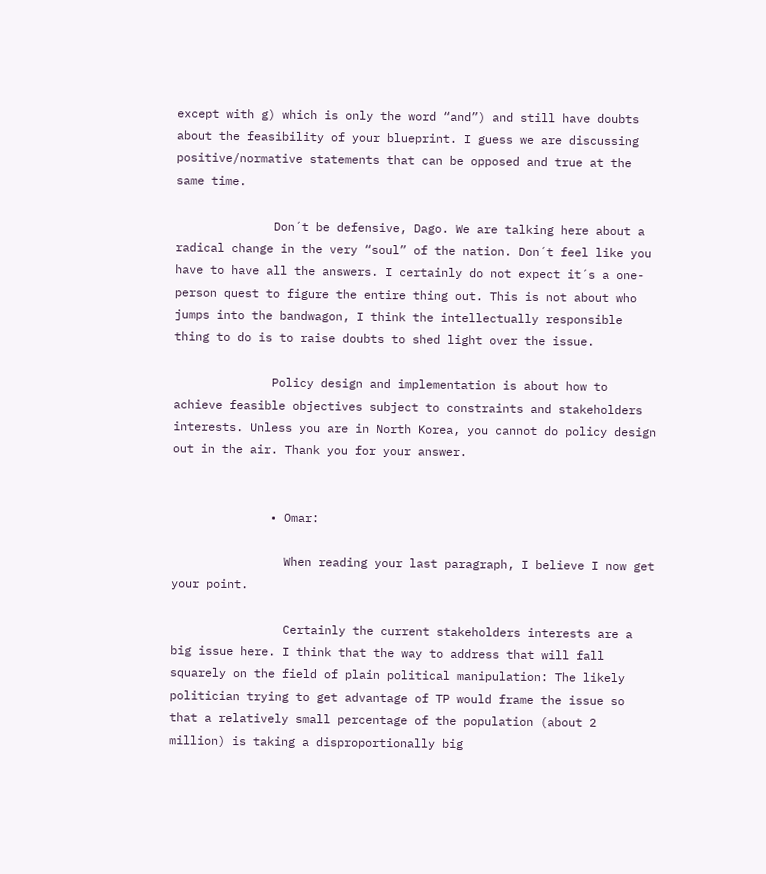except with g) which is only the word “and”) and still have doubts about the feasibility of your blueprint. I guess we are discussing positive/normative statements that can be opposed and true at the same time.

              Don´t be defensive, Dago. We are talking here about a radical change in the very “soul” of the nation. Don´t feel like you have to have all the answers. I certainly do not expect it´s a one-person quest to figure the entire thing out. This is not about who jumps into the bandwagon, I think the intellectually responsible thing to do is to raise doubts to shed light over the issue.

              Policy design and implementation is about how to achieve feasible objectives subject to constraints and stakeholders interests. Unless you are in North Korea, you cannot do policy design out in the air. Thank you for your answer.


              • Omar:

                When reading your last paragraph, I believe I now get your point.

                Certainly the current stakeholders interests are a big issue here. I think that the way to address that will fall squarely on the field of plain political manipulation: The likely politician trying to get advantage of TP would frame the issue so that a relatively small percentage of the population (about 2 million) is taking a disproportionally big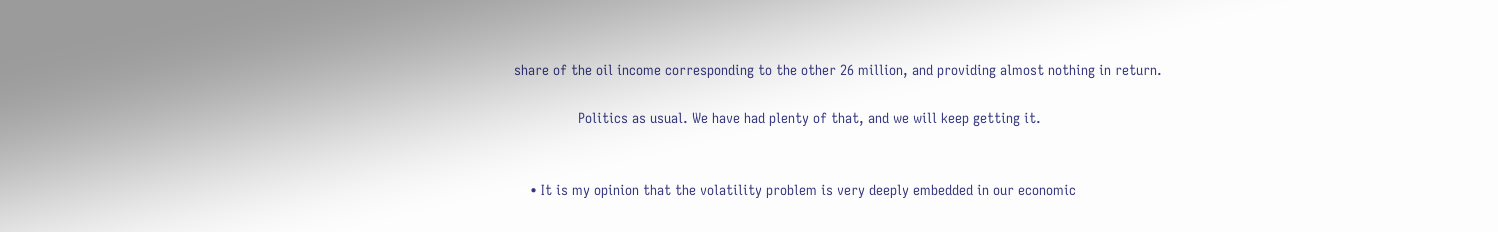share of the oil income corresponding to the other 26 million, and providing almost nothing in return.

                Politics as usual. We have had plenty of that, and we will keep getting it.


    • It is my opinion that the volatility problem is very deeply embedded in our economic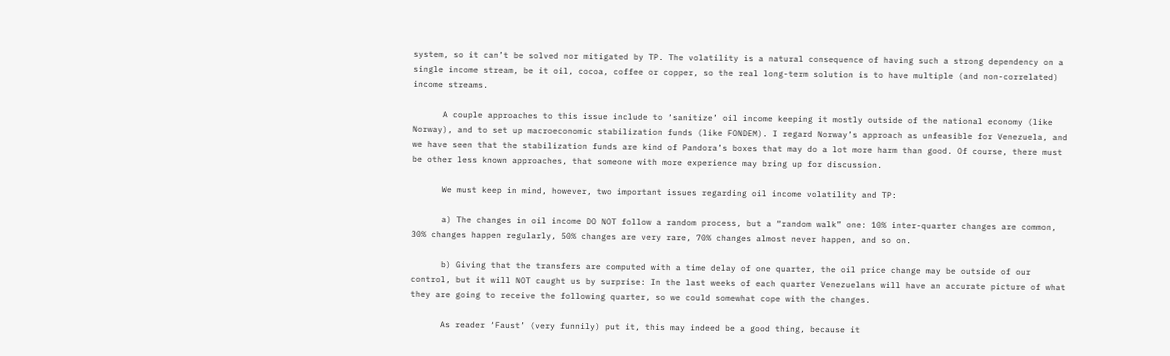system, so it can’t be solved nor mitigated by TP. The volatility is a natural consequence of having such a strong dependency on a single income stream, be it oil, cocoa, coffee or copper, so the real long-term solution is to have multiple (and non-correlated) income streams.

      A couple approaches to this issue include to ‘sanitize’ oil income keeping it mostly outside of the national economy (like Norway), and to set up macroeconomic stabilization funds (like FONDEM). I regard Norway’s approach as unfeasible for Venezuela, and we have seen that the stabilization funds are kind of Pandora’s boxes that may do a lot more harm than good. Of course, there must be other less known approaches, that someone with more experience may bring up for discussion.

      We must keep in mind, however, two important issues regarding oil income volatility and TP:

      a) The changes in oil income DO NOT follow a random process, but a “random walk” one: 10% inter-quarter changes are common, 30% changes happen regularly, 50% changes are very rare, 70% changes almost never happen, and so on.

      b) Giving that the transfers are computed with a time delay of one quarter, the oil price change may be outside of our control, but it will NOT caught us by surprise: In the last weeks of each quarter Venezuelans will have an accurate picture of what they are going to receive the following quarter, so we could somewhat cope with the changes.

      As reader ‘Faust’ (very funnily) put it, this may indeed be a good thing, because it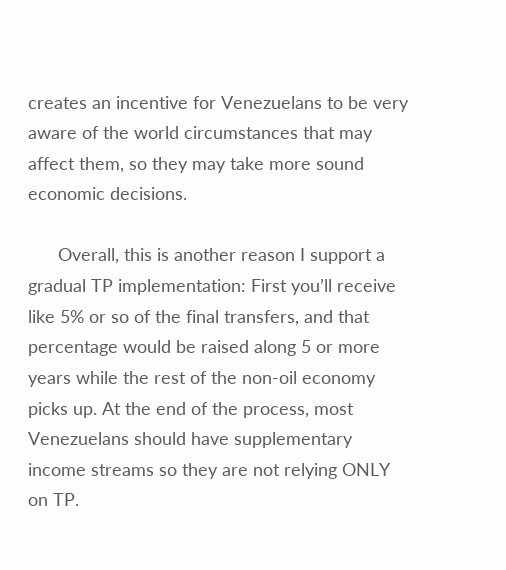creates an incentive for Venezuelans to be very aware of the world circumstances that may affect them, so they may take more sound economic decisions.

      Overall, this is another reason I support a gradual TP implementation: First you’ll receive like 5% or so of the final transfers, and that percentage would be raised along 5 or more years while the rest of the non-oil economy picks up. At the end of the process, most Venezuelans should have supplementary income streams so they are not relying ONLY on TP.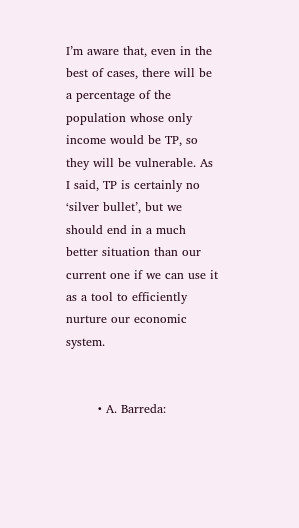I’m aware that, even in the best of cases, there will be a percentage of the population whose only income would be TP, so they will be vulnerable. As I said, TP is certainly no ‘silver bullet’, but we should end in a much better situation than our current one if we can use it as a tool to efficiently nurture our economic system.


        • A. Barreda: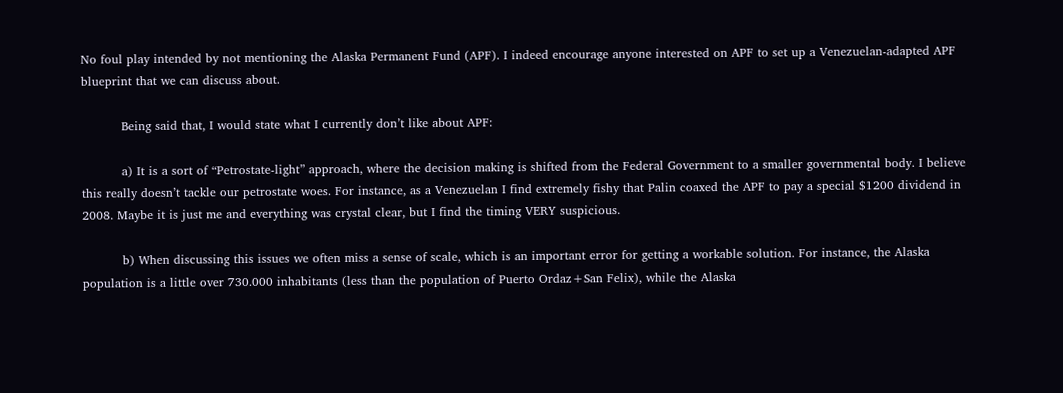No foul play intended by not mentioning the Alaska Permanent Fund (APF). I indeed encourage anyone interested on APF to set up a Venezuelan-adapted APF blueprint that we can discuss about.

          Being said that, I would state what I currently don’t like about APF:

          a) It is a sort of “Petrostate-light” approach, where the decision making is shifted from the Federal Government to a smaller governmental body. I believe this really doesn’t tackle our petrostate woes. For instance, as a Venezuelan I find extremely fishy that Palin coaxed the APF to pay a special $1200 dividend in 2008. Maybe it is just me and everything was crystal clear, but I find the timing VERY suspicious.

          b) When discussing this issues we often miss a sense of scale, which is an important error for getting a workable solution. For instance, the Alaska population is a little over 730.000 inhabitants (less than the population of Puerto Ordaz+San Felix), while the Alaska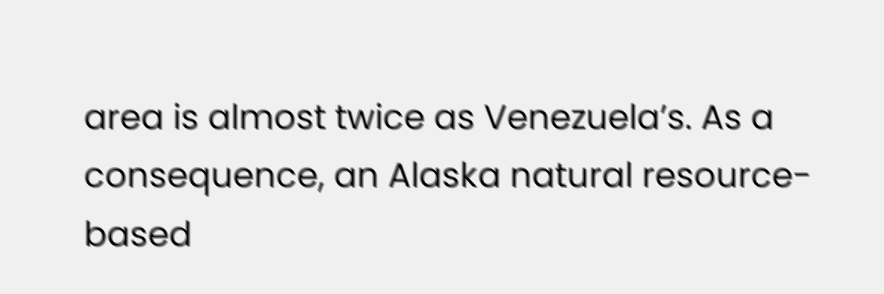area is almost twice as Venezuela’s. As a consequence, an Alaska natural resource-based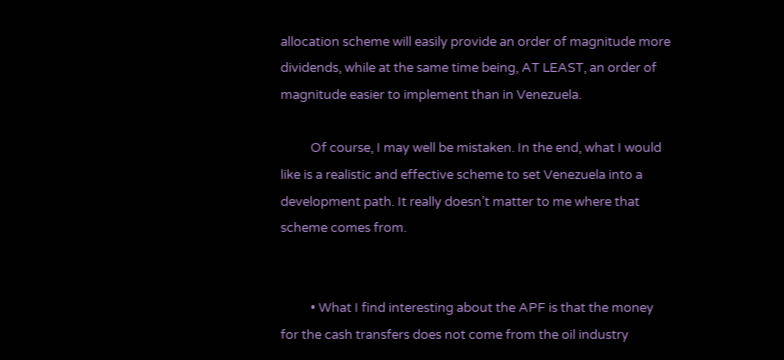allocation scheme will easily provide an order of magnitude more dividends, while at the same time being, AT LEAST, an order of magnitude easier to implement than in Venezuela.

          Of course, I may well be mistaken. In the end, what I would like is a realistic and effective scheme to set Venezuela into a development path. It really doesn’t matter to me where that scheme comes from.


          • What I find interesting about the APF is that the money for the cash transfers does not come from the oil industry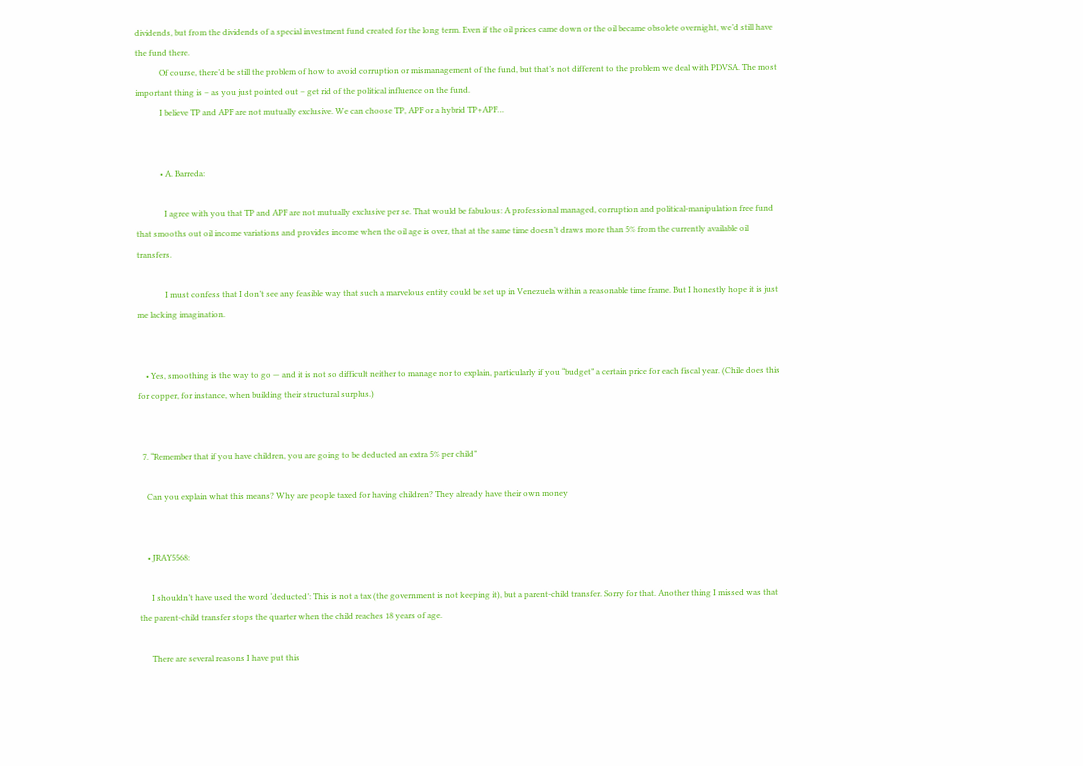dividends, but from the dividends of a special investment fund created for the long term. Even if the oil prices came down or the oil became obsolete overnight, we’d still have the fund there.
            Of course, there’d be still the problem of how to avoid corruption or mismanagement of the fund, but that’s not different to the problem we deal with PDVSA. The most important thing is – as you just pointed out – get rid of the political influence on the fund.
            I believe TP and APF are not mutually exclusive. We can choose TP, APF or a hybrid TP+APF…


            • A. Barreda:

              I agree with you that TP and APF are not mutually exclusive per se. That would be fabulous: A professional managed, corruption and political-manipulation free fund that smooths out oil income variations and provides income when the oil age is over, that at the same time doesn’t draws more than 5% from the currently available oil transfers.

              I must confess that I don’t see any feasible way that such a marvelous entity could be set up in Venezuela within a reasonable time frame. But I honestly hope it is just me lacking imagination.


    • Yes, smoothing is the way to go — and it is not so difficult neither to manage nor to explain, particularly if you “budget” a certain price for each fiscal year. (Chile does this for copper, for instance, when building their structural surplus.)


  7. “Remember that if you have children, you are going to be deducted an extra 5% per child”

    Can you explain what this means? Why are people taxed for having children? They already have their own money


    • JRAY5568:

      I shouldn’t have used the word ‘deducted’: This is not a tax (the government is not keeping it), but a parent-child transfer. Sorry for that. Another thing I missed was that the parent-child transfer stops the quarter when the child reaches 18 years of age.

      There are several reasons I have put this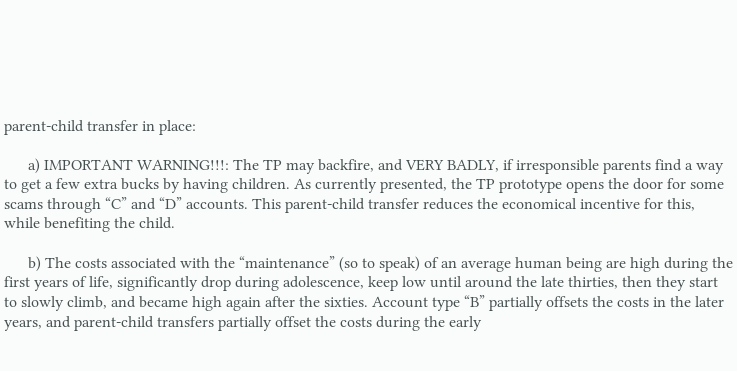parent-child transfer in place:

      a) IMPORTANT WARNING!!!: The TP may backfire, and VERY BADLY, if irresponsible parents find a way to get a few extra bucks by having children. As currently presented, the TP prototype opens the door for some scams through “C” and “D” accounts. This parent-child transfer reduces the economical incentive for this, while benefiting the child.

      b) The costs associated with the “maintenance” (so to speak) of an average human being are high during the first years of life, significantly drop during adolescence, keep low until around the late thirties, then they start to slowly climb, and became high again after the sixties. Account type “B” partially offsets the costs in the later years, and parent-child transfers partially offset the costs during the early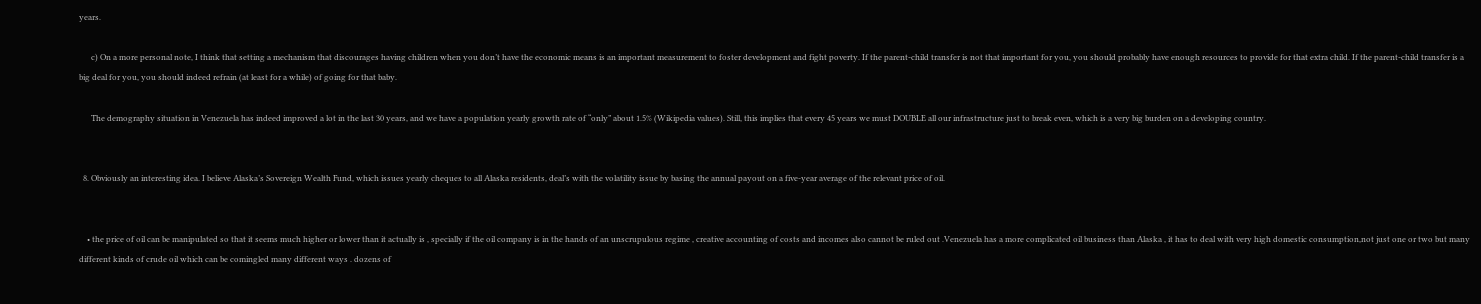years.

      c) On a more personal note, I think that setting a mechanism that discourages having children when you don’t have the economic means is an important measurement to foster development and fight poverty. If the parent-child transfer is not that important for you, you should probably have enough resources to provide for that extra child. If the parent-child transfer is a big deal for you, you should indeed refrain (at least for a while) of going for that baby.

      The demography situation in Venezuela has indeed improved a lot in the last 30 years, and we have a population yearly growth rate of “only” about 1.5% (Wikipedia values). Still, this implies that every 45 years we must DOUBLE all our infrastructure just to break even, which is a very big burden on a developing country.


  8. Obviously an interesting idea. I believe Alaska’s Sovereign Wealth Fund, which issues yearly cheques to all Alaska residents, deal’s with the volatility issue by basing the annual payout on a five-year average of the relevant price of oil.


    • the price of oil can be manipulated so that it seems much higher or lower than it actually is , specially if the oil company is in the hands of an unscrupulous regime , creative accounting of costs and incomes also cannot be ruled out .Venezuela has a more complicated oil business than Alaska , it has to deal with very high domestic consumption,not just one or two but many different kinds of crude oil which can be comingled many different ways . dozens of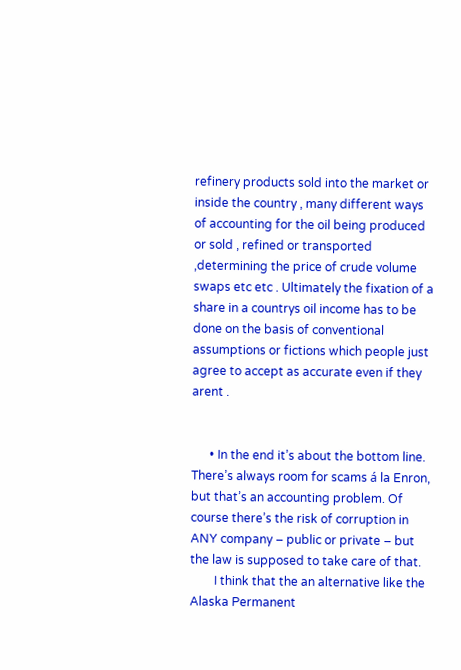refinery products sold into the market or inside the country , many different ways of accounting for the oil being produced or sold , refined or transported ,determining the price of crude volume swaps etc etc . Ultimately the fixation of a share in a countrys oil income has to be done on the basis of conventional assumptions or fictions which people just agree to accept as accurate even if they arent .


      • In the end it’s about the bottom line. There’s always room for scams á la Enron, but that’s an accounting problem. Of course there’s the risk of corruption in ANY company – public or private – but the law is supposed to take care of that.
        I think that the an alternative like the Alaska Permanent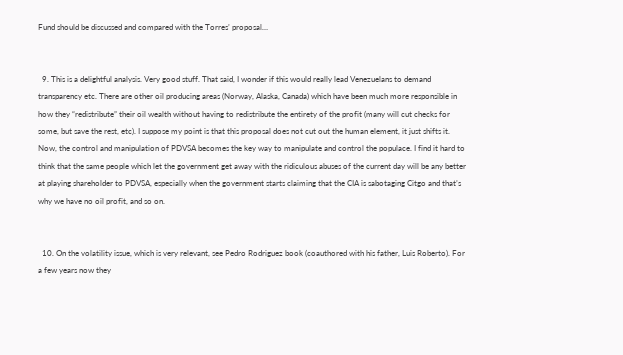Fund should be discussed and compared with the Torres’ proposal…


  9. This is a delightful analysis. Very good stuff. That said, I wonder if this would really lead Venezuelans to demand transparency etc. There are other oil producing areas (Norway, Alaska, Canada) which have been much more responsible in how they “redistribute” their oil wealth without having to redistribute the entirety of the profit (many will cut checks for some, but save the rest, etc). I suppose my point is that this proposal does not cut out the human element, it just shifts it. Now, the control and manipulation of PDVSA becomes the key way to manipulate and control the populace. I find it hard to think that the same people which let the government get away with the ridiculous abuses of the current day will be any better at playing shareholder to PDVSA, especially when the government starts claiming that the CIA is sabotaging Citgo and that’s why we have no oil profit, and so on.


  10. On the volatility issue, which is very relevant, see Pedro Rodriguez book (coauthored with his father, Luis Roberto). For a few years now they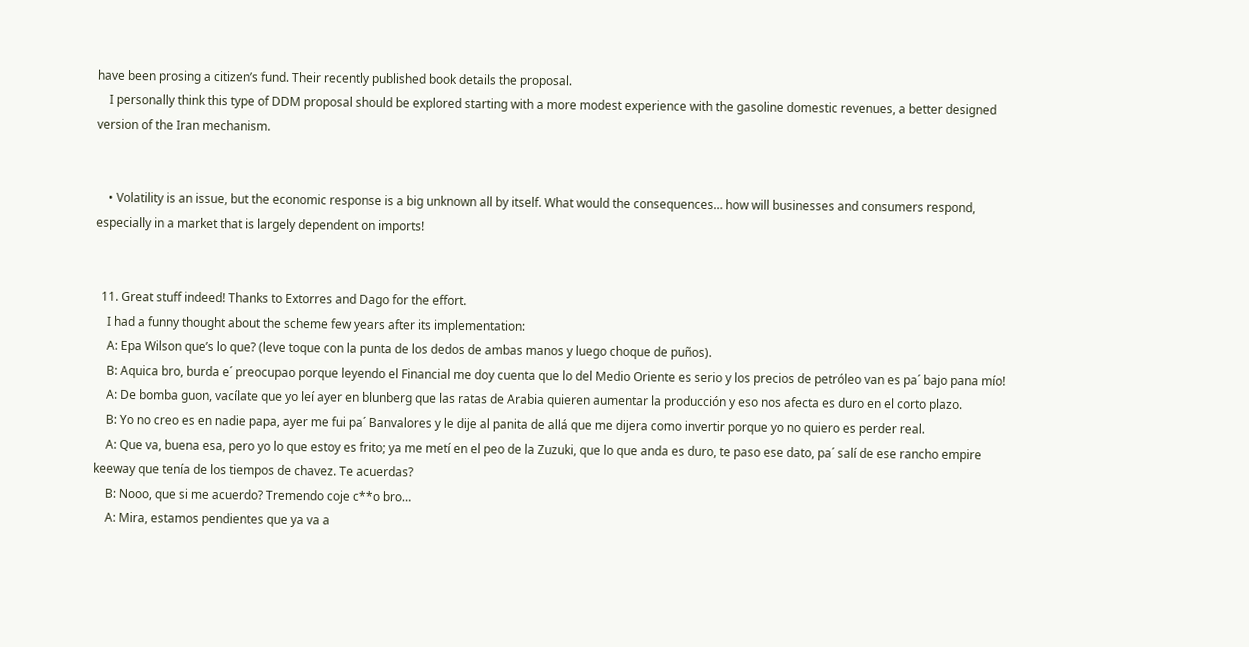have been prosing a citizen’s fund. Their recently published book details the proposal.
    I personally think this type of DDM proposal should be explored starting with a more modest experience with the gasoline domestic revenues, a better designed version of the Iran mechanism.


    • Volatility is an issue, but the economic response is a big unknown all by itself. What would the consequences… how will businesses and consumers respond, especially in a market that is largely dependent on imports!


  11. Great stuff indeed! Thanks to Extorres and Dago for the effort.
    I had a funny thought about the scheme few years after its implementation:
    A: Epa Wilson que’s lo que? (leve toque con la punta de los dedos de ambas manos y luego choque de puños).
    B: Aquica bro, burda e´ preocupao porque leyendo el Financial me doy cuenta que lo del Medio Oriente es serio y los precios de petróleo van es pa´ bajo pana mío!
    A: De bomba guon, vacílate que yo leí ayer en blunberg que las ratas de Arabia quieren aumentar la producción y eso nos afecta es duro en el corto plazo.
    B: Yo no creo es en nadie papa, ayer me fui pa´ Banvalores y le dije al panita de allá que me dijera como invertir porque yo no quiero es perder real.
    A: Que va, buena esa, pero yo lo que estoy es frito; ya me metí en el peo de la Zuzuki, que lo que anda es duro, te paso ese dato, pa´ salí de ese rancho empire keeway que tenía de los tiempos de chavez. Te acuerdas?
    B: Nooo, que si me acuerdo? Tremendo coje c**o bro…
    A: Mira, estamos pendientes que ya va a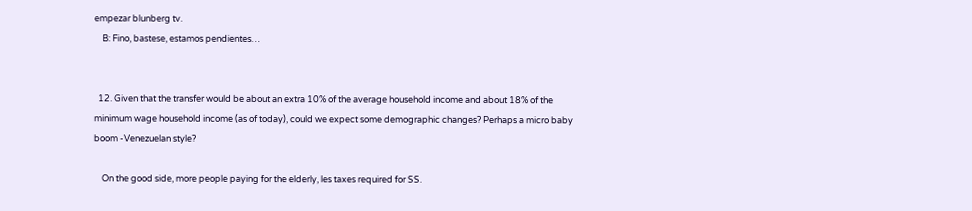empezar blunberg tv.
    B: Fino, bastese, estamos pendientes…


  12. Given that the transfer would be about an extra 10% of the average household income and about 18% of the minimum wage household income (as of today), could we expect some demographic changes? Perhaps a micro baby boom -Venezuelan style?

    On the good side, more people paying for the elderly, les taxes required for SS.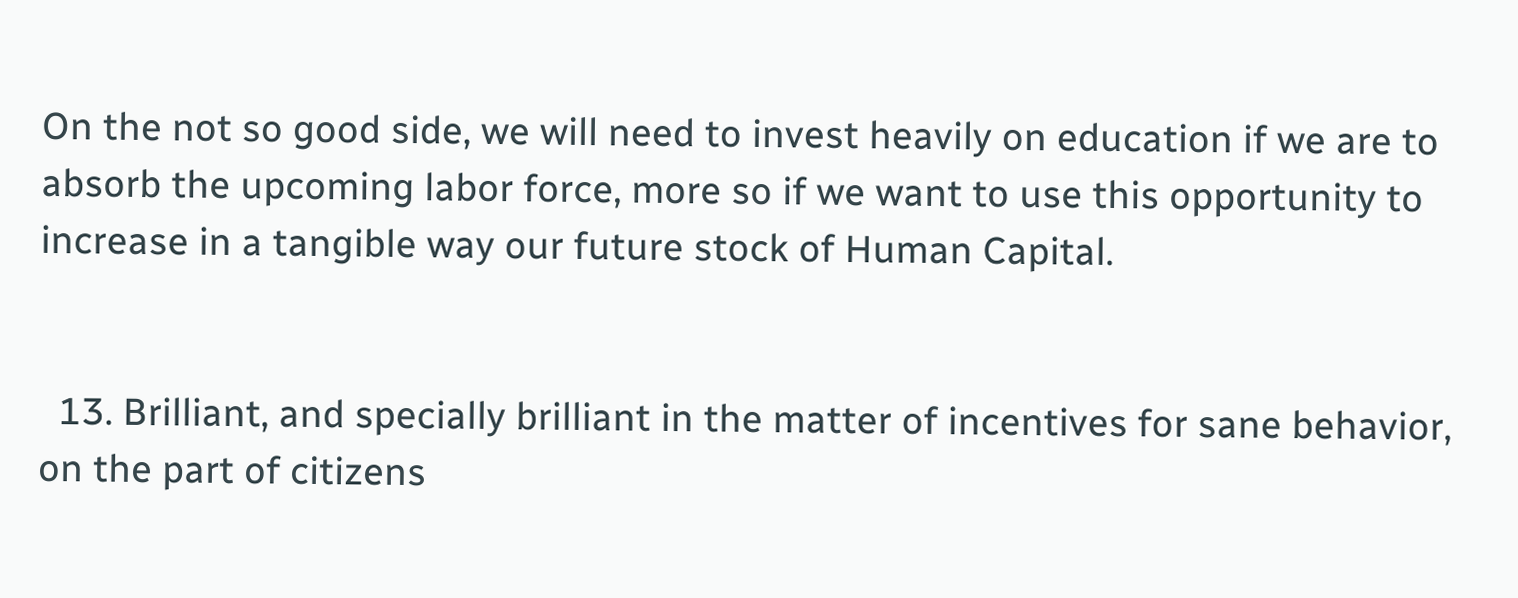On the not so good side, we will need to invest heavily on education if we are to absorb the upcoming labor force, more so if we want to use this opportunity to increase in a tangible way our future stock of Human Capital.


  13. Brilliant, and specially brilliant in the matter of incentives for sane behavior, on the part of citizens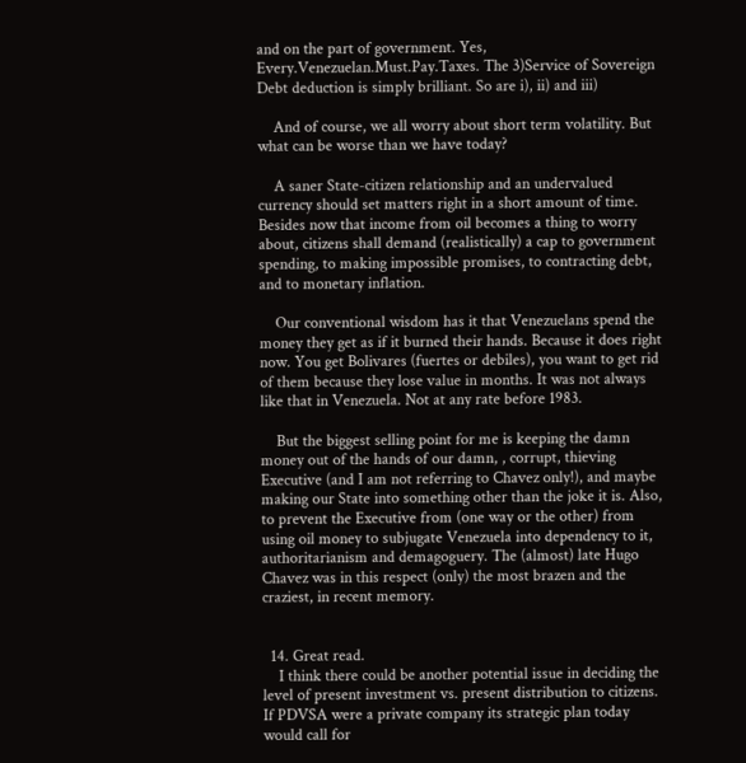and on the part of government. Yes, Every.Venezuelan.Must.Pay.Taxes. The 3)Service of Sovereign Debt deduction is simply brilliant. So are i), ii) and iii)

    And of course, we all worry about short term volatility. But what can be worse than we have today?

    A saner State-citizen relationship and an undervalued currency should set matters right in a short amount of time. Besides now that income from oil becomes a thing to worry about, citizens shall demand (realistically) a cap to government spending, to making impossible promises, to contracting debt, and to monetary inflation.

    Our conventional wisdom has it that Venezuelans spend the money they get as if it burned their hands. Because it does right now. You get Bolivares (fuertes or debiles), you want to get rid of them because they lose value in months. It was not always like that in Venezuela. Not at any rate before 1983.

    But the biggest selling point for me is keeping the damn money out of the hands of our damn, , corrupt, thieving Executive (and I am not referring to Chavez only!), and maybe making our State into something other than the joke it is. Also, to prevent the Executive from (one way or the other) from using oil money to subjugate Venezuela into dependency to it, authoritarianism and demagoguery. The (almost) late Hugo Chavez was in this respect (only) the most brazen and the craziest, in recent memory.


  14. Great read.
    I think there could be another potential issue in deciding the level of present investment vs. present distribution to citizens. If PDVSA were a private company its strategic plan today would call for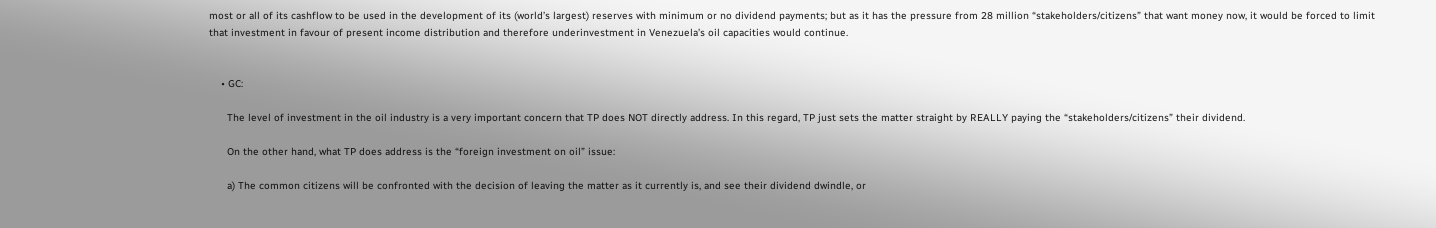most or all of its cashflow to be used in the development of its (world’s largest) reserves with minimum or no dividend payments; but as it has the pressure from 28 million “stakeholders/citizens” that want money now, it would be forced to limit that investment in favour of present income distribution and therefore underinvestment in Venezuela’s oil capacities would continue.


    • GC:

      The level of investment in the oil industry is a very important concern that TP does NOT directly address. In this regard, TP just sets the matter straight by REALLY paying the “stakeholders/citizens” their dividend.

      On the other hand, what TP does address is the “foreign investment on oil” issue:

      a) The common citizens will be confronted with the decision of leaving the matter as it currently is, and see their dividend dwindle, or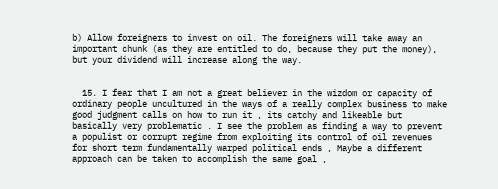b) Allow foreigners to invest on oil. The foreigners will take away an important chunk (as they are entitled to do, because they put the money), but your dividend will increase along the way.


  15. I fear that I am not a great believer in the wizdom or capacity of ordinary people uncultured in the ways of a really complex business to make good judgment calls on how to run it , its catchy and likeable but basically very problematic . I see the problem as finding a way to prevent a populist or corrupt regime from exploiting its control of oil revenues for short term fundamentally warped political ends , Maybe a different approach can be taken to accomplish the same goal ,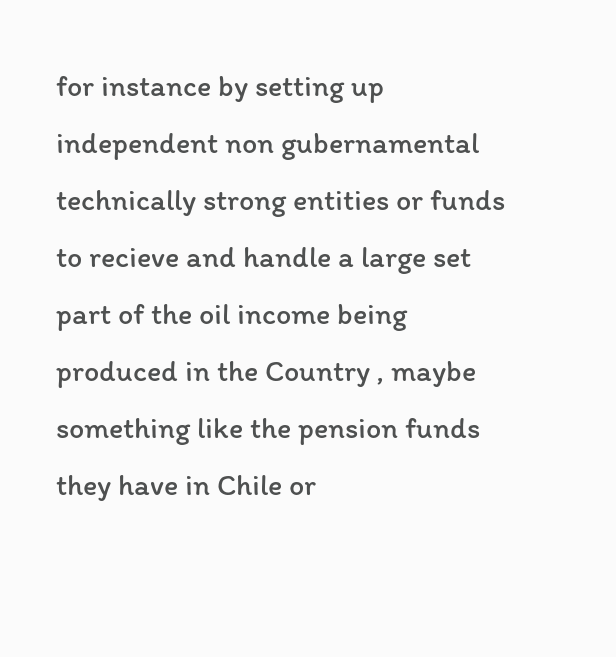for instance by setting up independent non gubernamental technically strong entities or funds to recieve and handle a large set part of the oil income being produced in the Country , maybe something like the pension funds they have in Chile or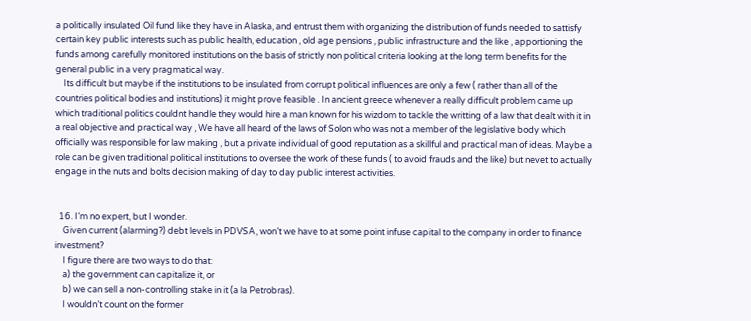a politically insulated Oil fund like they have in Alaska, and entrust them with organizing the distribution of funds needed to sattisfy certain key public interests such as public health, education , old age pensions , public infrastructure and the like , apportioning the funds among carefully monitored institutions on the basis of strictly non political criteria looking at the long term benefits for the general public in a very pragmatical way.
    Its difficult but maybe if the institutions to be insulated from corrupt political influences are only a few ( rather than all of the countries political bodies and institutions) it might prove feasible . In ancient greece whenever a really difficult problem came up which traditional politics couldnt handle they would hire a man known for his wizdom to tackle the writting of a law that dealt with it in a real objective and practical way , We have all heard of the laws of Solon who was not a member of the legislative body which officially was responsible for law making , but a private individual of good reputation as a skillful and practical man of ideas. Maybe a role can be given traditional political institutions to oversee the work of these funds ( to avoid frauds and the like) but nevet to actually engage in the nuts and bolts decision making of day to day public interest activities.


  16. I’m no expert, but I wonder.
    Given current (alarming?) debt levels in PDVSA, won’t we have to at some point infuse capital to the company in order to finance investment?
    I figure there are two ways to do that:
    a) the government can capitalize it, or
    b) we can sell a non-controlling stake in it (a la Petrobras).
    I wouldn’t count on the former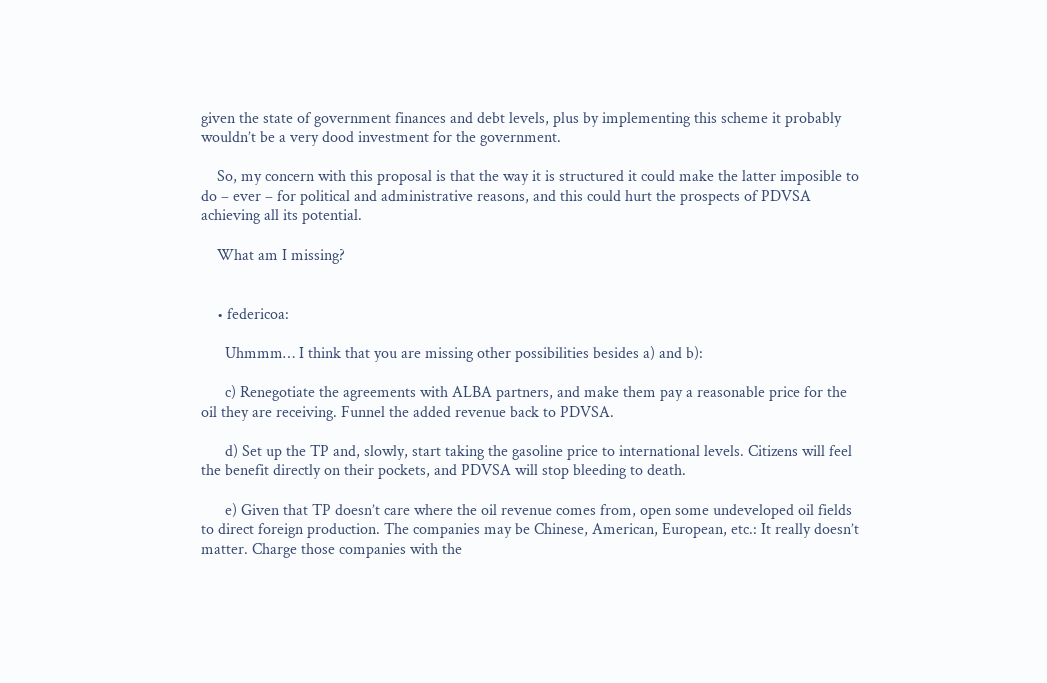given the state of government finances and debt levels, plus by implementing this scheme it probably wouldn’t be a very dood investment for the government.

    So, my concern with this proposal is that the way it is structured it could make the latter imposible to do – ever – for political and administrative reasons, and this could hurt the prospects of PDVSA achieving all its potential.

    What am I missing?


    • federicoa:

      Uhmmm… I think that you are missing other possibilities besides a) and b):

      c) Renegotiate the agreements with ALBA partners, and make them pay a reasonable price for the oil they are receiving. Funnel the added revenue back to PDVSA.

      d) Set up the TP and, slowly, start taking the gasoline price to international levels. Citizens will feel the benefit directly on their pockets, and PDVSA will stop bleeding to death.

      e) Given that TP doesn’t care where the oil revenue comes from, open some undeveloped oil fields to direct foreign production. The companies may be Chinese, American, European, etc.: It really doesn’t matter. Charge those companies with the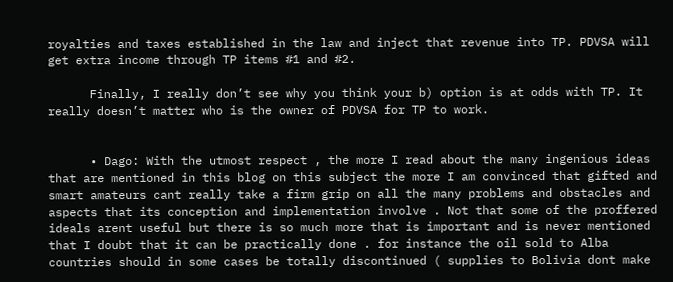royalties and taxes established in the law and inject that revenue into TP. PDVSA will get extra income through TP items #1 and #2.

      Finally, I really don’t see why you think your b) option is at odds with TP. It really doesn’t matter who is the owner of PDVSA for TP to work.


      • Dago: With the utmost respect , the more I read about the many ingenious ideas that are mentioned in this blog on this subject the more I am convinced that gifted and smart amateurs cant really take a firm grip on all the many problems and obstacles and aspects that its conception and implementation involve . Not that some of the proffered ideals arent useful but there is so much more that is important and is never mentioned that I doubt that it can be practically done . for instance the oil sold to Alba countries should in some cases be totally discontinued ( supplies to Bolivia dont make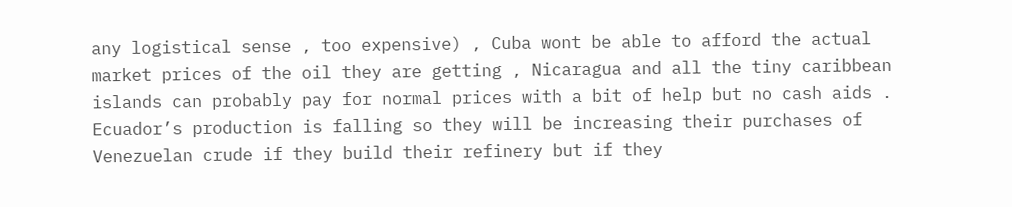any logistical sense , too expensive) , Cuba wont be able to afford the actual market prices of the oil they are getting , Nicaragua and all the tiny caribbean islands can probably pay for normal prices with a bit of help but no cash aids . Ecuador’s production is falling so they will be increasing their purchases of Venezuelan crude if they build their refinery but if they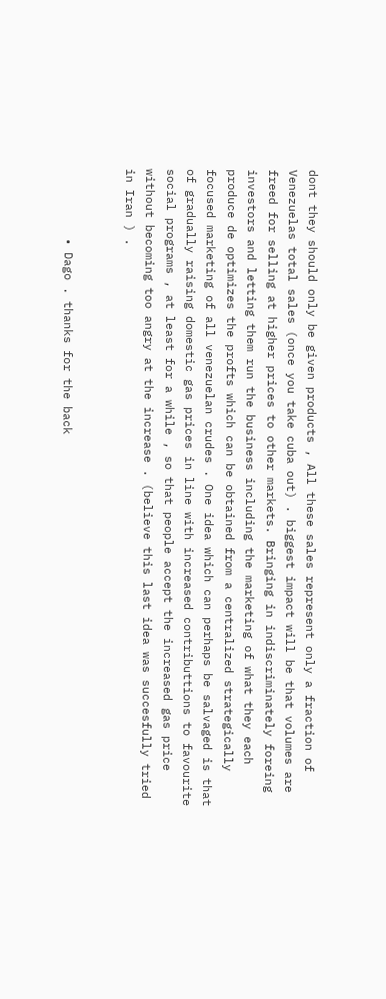dont they should only be given products , All these sales represent only a fraction of Venezuelas total sales (once you take cuba out) . biggest impact will be that volumes are freed for selling at higher prices to other markets. Bringing in indiscriminately foreing investors and letting them run the business including the marketing of what they each produce de optimizes the profts which can be obtained from a centralized strategically focused marketing of all venezuelan crudes . One idea which can perhaps be salvaged is that of gradually raising domestic gas prices in line with increased contributtions to favourite social programs , at least for a while , so that people accept the increased gas price without becoming too angry at the increase . (believe this last idea was succesfully tried in Iran ) .


          • Dago . thanks for the back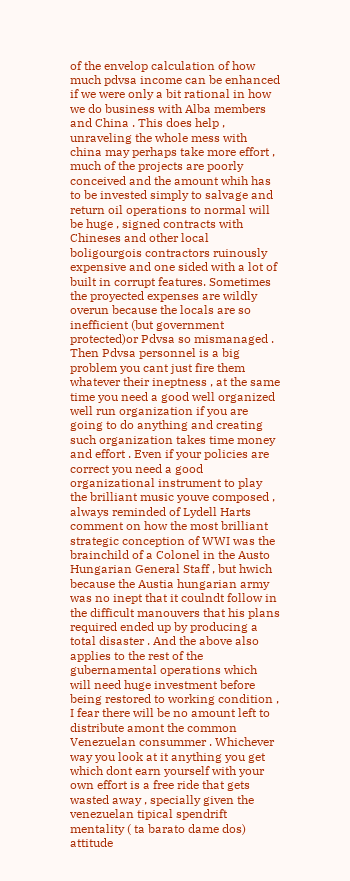of the envelop calculation of how much pdvsa income can be enhanced if we were only a bit rational in how we do business with Alba members and China . This does help , unraveling the whole mess with china may perhaps take more effort , much of the projects are poorly conceived and the amount whih has to be invested simply to salvage and return oil operations to normal will be huge , signed contracts with Chineses and other local boligourgois contractors ruinously expensive and one sided with a lot of built in corrupt features. Sometimes the proyected expenses are wildly overun because the locals are so inefficient (but government protected)or Pdvsa so mismanaged . Then Pdvsa personnel is a big problem you cant just fire them whatever their ineptness , at the same time you need a good well organized well run organization if you are going to do anything and creating such organization takes time money and effort . Even if your policies are correct you need a good organizational instrument to play the brilliant music youve composed , always reminded of Lydell Harts comment on how the most brilliant strategic conception of WWI was the brainchild of a Colonel in the Austo Hungarian General Staff , but hwich because the Austia hungarian army was no inept that it coulndt follow in the difficult manouvers that his plans required ended up by producing a total disaster . And the above also applies to the rest of the gubernamental operations which will need huge investment before being restored to working condition , I fear there will be no amount left to distribute amont the common Venezuelan consummer . Whichever way you look at it anything you get which dont earn yourself with your own effort is a free ride that gets wasted away , specially given the venezuelan tipical spendrift mentality ( ta barato dame dos) attitude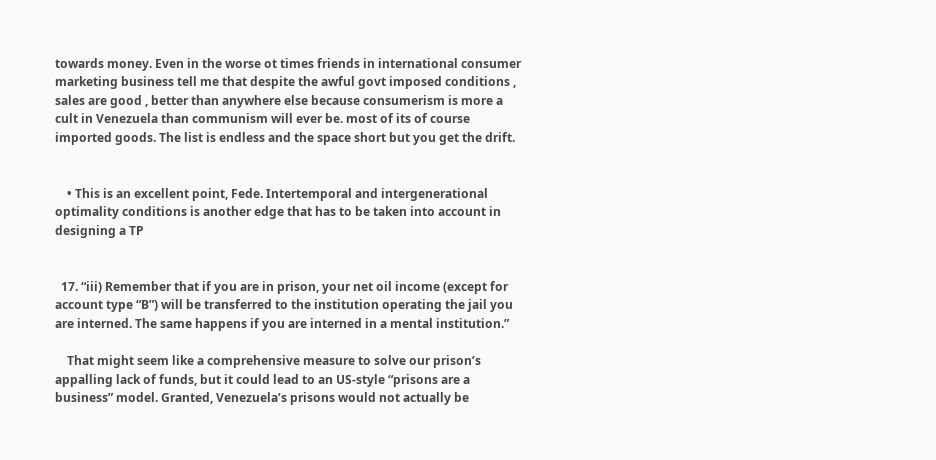towards money. Even in the worse ot times friends in international consumer marketing business tell me that despite the awful govt imposed conditions , sales are good , better than anywhere else because consumerism is more a cult in Venezuela than communism will ever be. most of its of course imported goods. The list is endless and the space short but you get the drift.


    • This is an excellent point, Fede. Intertemporal and intergenerational optimality conditions is another edge that has to be taken into account in designing a TP


  17. “iii) Remember that if you are in prison, your net oil income (except for account type “B”) will be transferred to the institution operating the jail you are interned. The same happens if you are interned in a mental institution.”

    That might seem like a comprehensive measure to solve our prison’s appalling lack of funds, but it could lead to an US-style “prisons are a business” model. Granted, Venezuela’s prisons would not actually be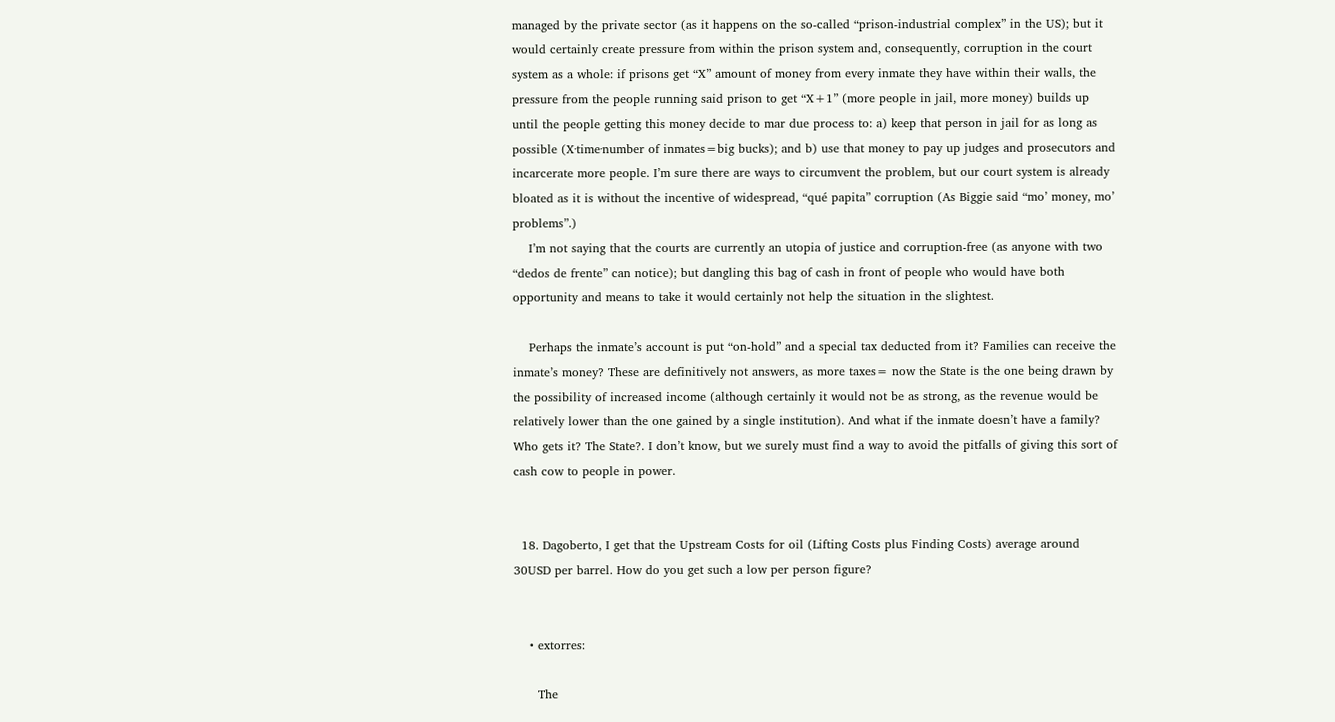managed by the private sector (as it happens on the so-called “prison-industrial complex” in the US); but it would certainly create pressure from within the prison system and, consequently, corruption in the court system as a whole: if prisons get “X” amount of money from every inmate they have within their walls, the pressure from the people running said prison to get “X+1” (more people in jail, more money) builds up until the people getting this money decide to mar due process to: a) keep that person in jail for as long as possible (X·time·number of inmates=big bucks); and b) use that money to pay up judges and prosecutors and incarcerate more people. I’m sure there are ways to circumvent the problem, but our court system is already bloated as it is without the incentive of widespread, “qué papita” corruption (As Biggie said “mo’ money, mo’ problems”.)
    I’m not saying that the courts are currently an utopia of justice and corruption-free (as anyone with two “dedos de frente” can notice); but dangling this bag of cash in front of people who would have both opportunity and means to take it would certainly not help the situation in the slightest.

    Perhaps the inmate’s account is put “on-hold” and a special tax deducted from it? Families can receive the inmate’s money? These are definitively not answers, as more taxes= now the State is the one being drawn by the possibility of increased income (although certainly it would not be as strong, as the revenue would be relatively lower than the one gained by a single institution). And what if the inmate doesn’t have a family? Who gets it? The State?. I don’t know, but we surely must find a way to avoid the pitfalls of giving this sort of cash cow to people in power.


  18. Dagoberto, I get that the Upstream Costs for oil (Lifting Costs plus Finding Costs) average around 30USD per barrel. How do you get such a low per person figure?


    • extorres:

      The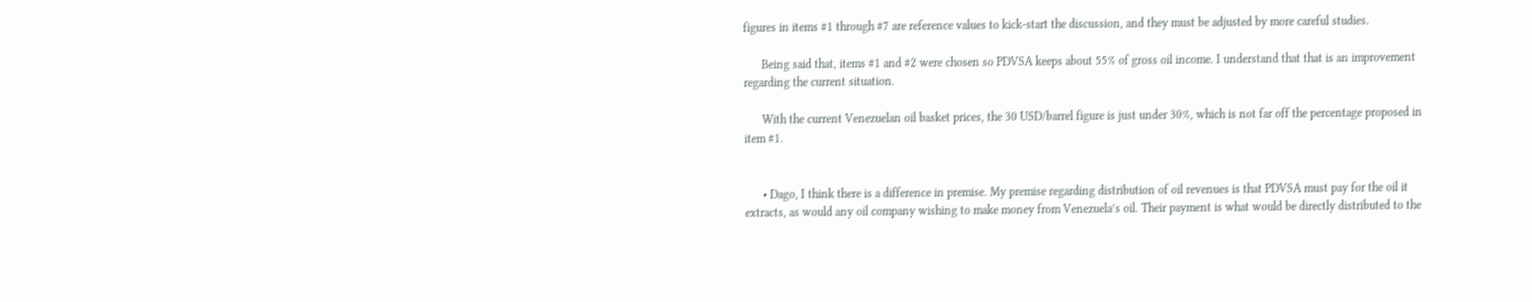figures in items #1 through #7 are reference values to kick-start the discussion, and they must be adjusted by more careful studies.

      Being said that, items #1 and #2 were chosen so PDVSA keeps about 55% of gross oil income. I understand that that is an improvement regarding the current situation.

      With the current Venezuelan oil basket prices, the 30 USD/barrel figure is just under 30%, which is not far off the percentage proposed in item #1.


      • Dago, I think there is a difference in premise. My premise regarding distribution of oil revenues is that PDVSA must pay for the oil it extracts, as would any oil company wishing to make money from Venezuela’s oil. Their payment is what would be directly distributed to the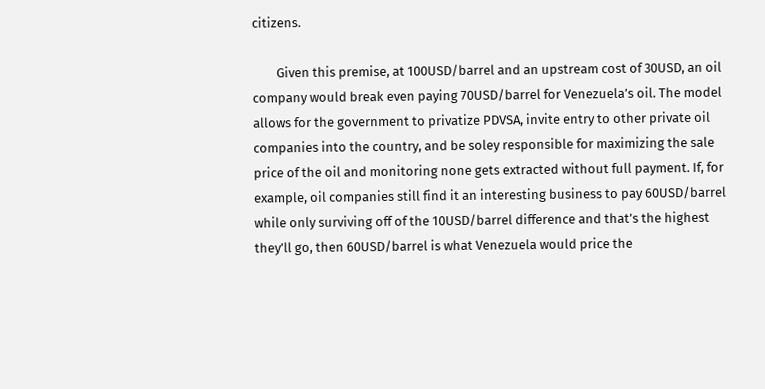citizens.

        Given this premise, at 100USD/barrel and an upstream cost of 30USD, an oil company would break even paying 70USD/barrel for Venezuela’s oil. The model allows for the government to privatize PDVSA, invite entry to other private oil companies into the country, and be soley responsible for maximizing the sale price of the oil and monitoring none gets extracted without full payment. If, for example, oil companies still find it an interesting business to pay 60USD/barrel while only surviving off of the 10USD/barrel difference and that’s the highest they’ll go, then 60USD/barrel is what Venezuela would price the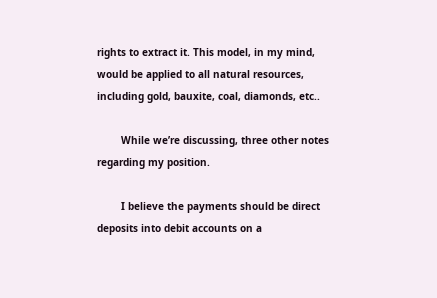rights to extract it. This model, in my mind, would be applied to all natural resources, including gold, bauxite, coal, diamonds, etc..

        While we’re discussing, three other notes regarding my position.

        I believe the payments should be direct deposits into debit accounts on a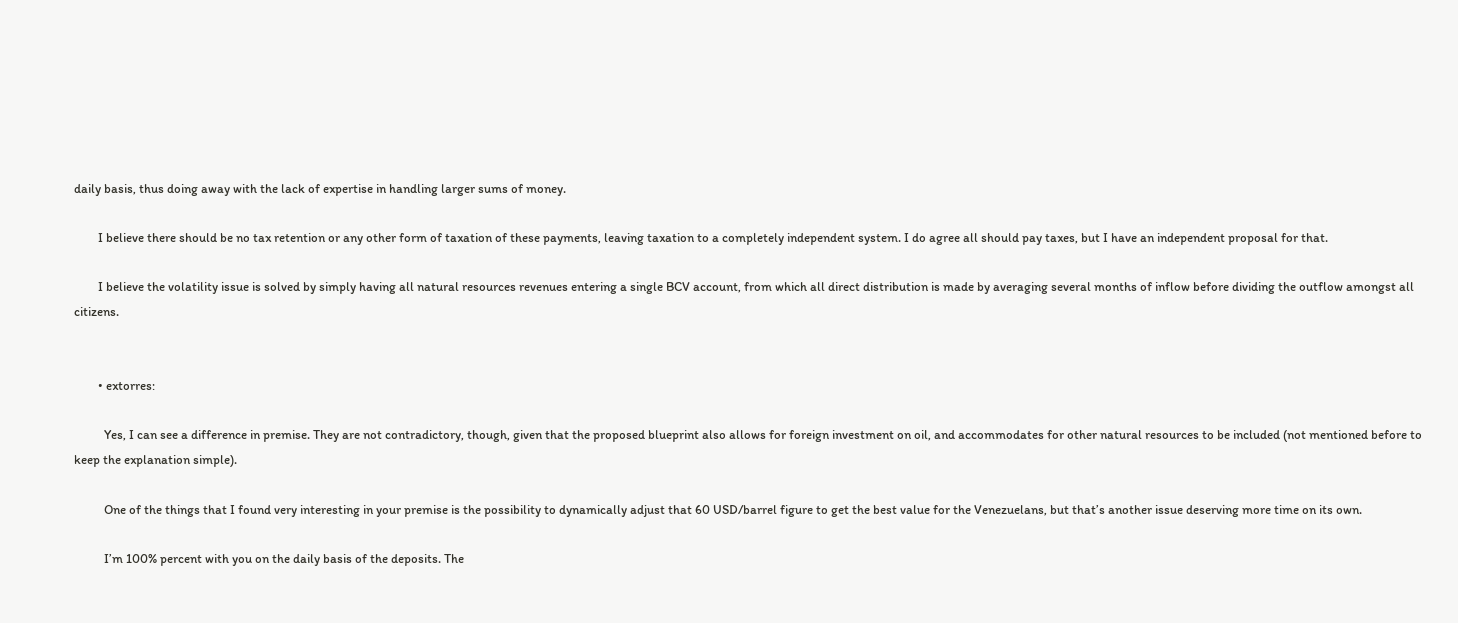daily basis, thus doing away with the lack of expertise in handling larger sums of money.

        I believe there should be no tax retention or any other form of taxation of these payments, leaving taxation to a completely independent system. I do agree all should pay taxes, but I have an independent proposal for that.

        I believe the volatility issue is solved by simply having all natural resources revenues entering a single BCV account, from which all direct distribution is made by averaging several months of inflow before dividing the outflow amongst all citizens.


        • extorres:

          Yes, I can see a difference in premise. They are not contradictory, though, given that the proposed blueprint also allows for foreign investment on oil, and accommodates for other natural resources to be included (not mentioned before to keep the explanation simple).

          One of the things that I found very interesting in your premise is the possibility to dynamically adjust that 60 USD/barrel figure to get the best value for the Venezuelans, but that’s another issue deserving more time on its own.

          I’m 100% percent with you on the daily basis of the deposits. The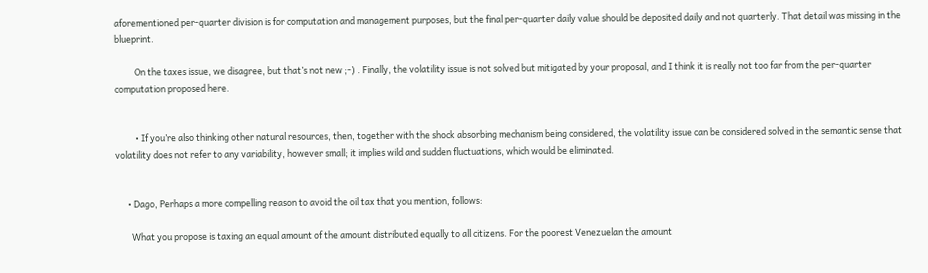aforementioned per-quarter division is for computation and management purposes, but the final per-quarter daily value should be deposited daily and not quarterly. That detail was missing in the blueprint.

          On the taxes issue, we disagree, but that’s not new ;-) . Finally, the volatility issue is not solved but mitigated by your proposal, and I think it is really not too far from the per-quarter computation proposed here.


          • If you’re also thinking other natural resources, then, together with the shock absorbing mechanism being considered, the volatility issue can be considered solved in the semantic sense that volatility does not refer to any variability, however small; it implies wild and sudden fluctuations, which would be eliminated.


      • Dago, Perhaps a more compelling reason to avoid the oil tax that you mention, follows:

        What you propose is taxing an equal amount of the amount distributed equally to all citizens. For the poorest Venezuelan the amount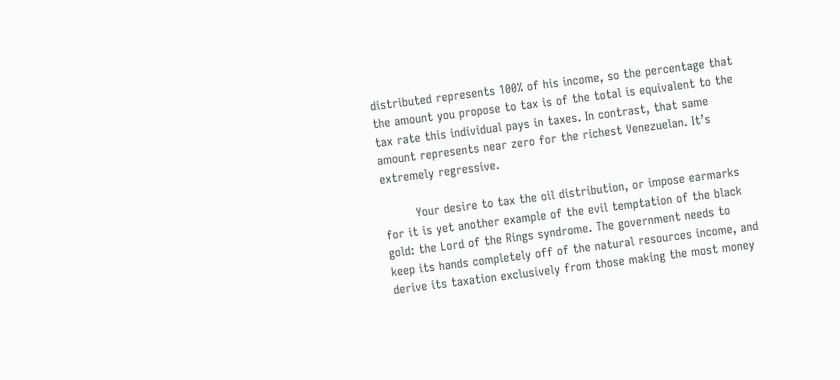distributed represents 100% of his income, so the percentage that the amount you propose to tax is of the total is equivalent to the tax rate this individual pays in taxes. In contrast, that same amount represents near zero for the richest Venezuelan. It’s extremely regressive.

        Your desire to tax the oil distribution, or impose earmarks for it is yet another example of the evil temptation of the black gold: the Lord of the Rings syndrome. The government needs to keep its hands completely off of the natural resources income, and derive its taxation exclusively from those making the most money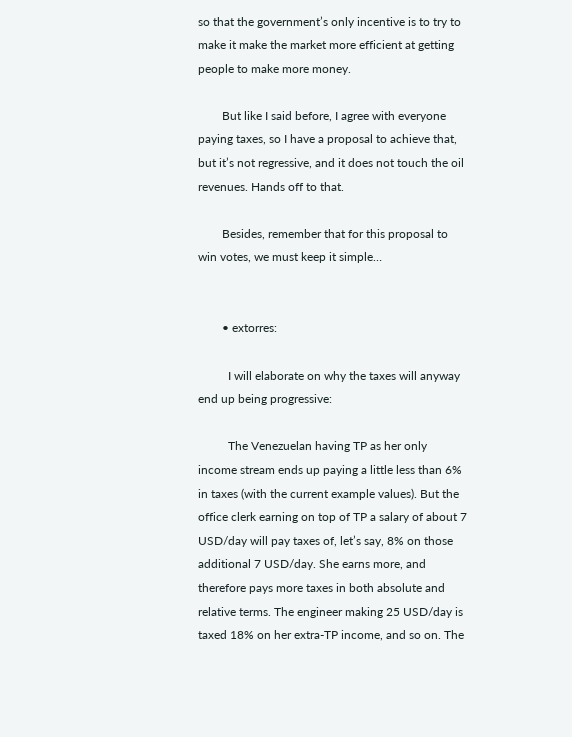so that the government’s only incentive is to try to make it make the market more efficient at getting people to make more money.

        But like I said before, I agree with everyone paying taxes, so I have a proposal to achieve that, but it’s not regressive, and it does not touch the oil revenues. Hands off to that.

        Besides, remember that for this proposal to win votes, we must keep it simple…


        • extorres:

          I will elaborate on why the taxes will anyway end up being progressive:

          The Venezuelan having TP as her only income stream ends up paying a little less than 6% in taxes (with the current example values). But the office clerk earning on top of TP a salary of about 7 USD/day will pay taxes of, let’s say, 8% on those additional 7 USD/day. She earns more, and therefore pays more taxes in both absolute and relative terms. The engineer making 25 USD/day is taxed 18% on her extra-TP income, and so on. The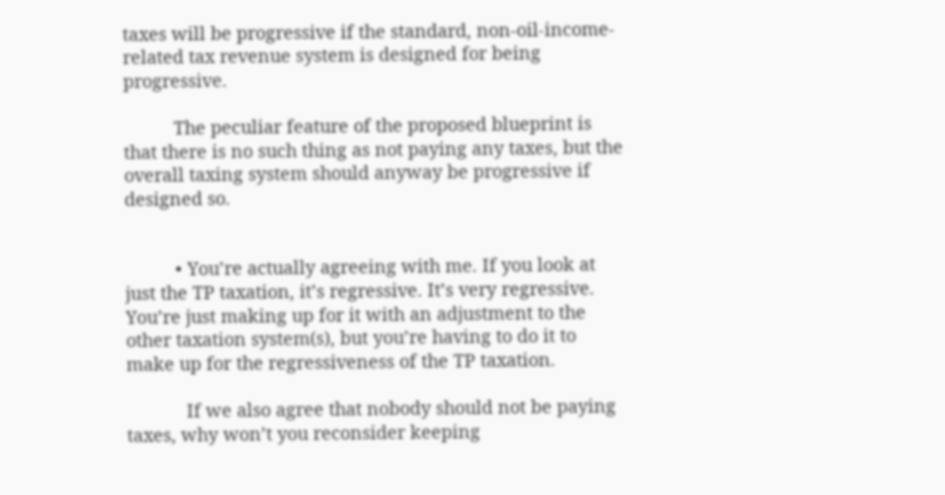taxes will be progressive if the standard, non-oil-income-related tax revenue system is designed for being progressive.

          The peculiar feature of the proposed blueprint is that there is no such thing as not paying any taxes, but the overall taxing system should anyway be progressive if designed so.


          • You’re actually agreeing with me. If you look at just the TP taxation, it’s regressive. It’s very regressive. You’re just making up for it with an adjustment to the other taxation system(s), but you’re having to do it to make up for the regressiveness of the TP taxation.

            If we also agree that nobody should not be paying taxes, why won’t you reconsider keeping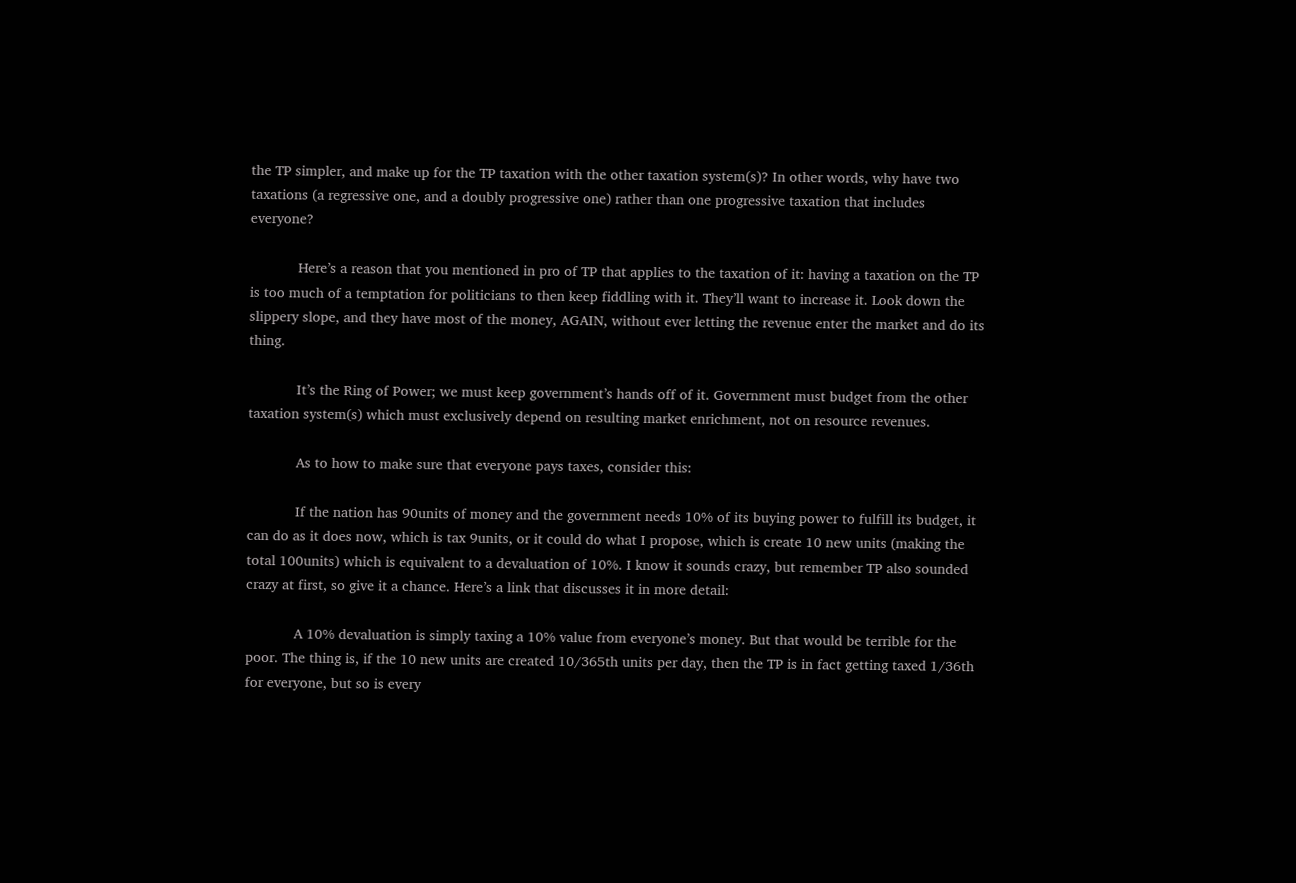the TP simpler, and make up for the TP taxation with the other taxation system(s)? In other words, why have two taxations (a regressive one, and a doubly progressive one) rather than one progressive taxation that includes everyone?

            Here’s a reason that you mentioned in pro of TP that applies to the taxation of it: having a taxation on the TP is too much of a temptation for politicians to then keep fiddling with it. They’ll want to increase it. Look down the slippery slope, and they have most of the money, AGAIN, without ever letting the revenue enter the market and do its thing.

            It’s the Ring of Power; we must keep government’s hands off of it. Government must budget from the other taxation system(s) which must exclusively depend on resulting market enrichment, not on resource revenues.

            As to how to make sure that everyone pays taxes, consider this:

            If the nation has 90units of money and the government needs 10% of its buying power to fulfill its budget, it can do as it does now, which is tax 9units, or it could do what I propose, which is create 10 new units (making the total 100units) which is equivalent to a devaluation of 10%. I know it sounds crazy, but remember TP also sounded crazy at first, so give it a chance. Here’s a link that discusses it in more detail:

            A 10% devaluation is simply taxing a 10% value from everyone’s money. But that would be terrible for the poor. The thing is, if the 10 new units are created 10/365th units per day, then the TP is in fact getting taxed 1/36th for everyone, but so is every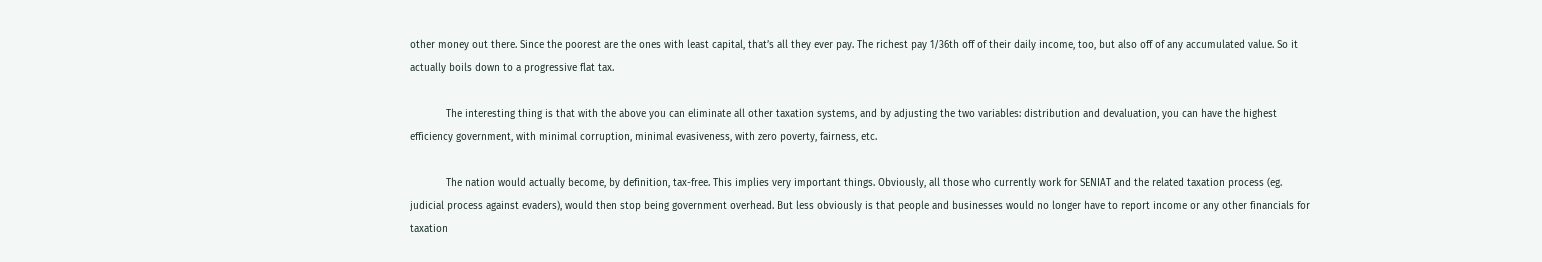other money out there. Since the poorest are the ones with least capital, that’s all they ever pay. The richest pay 1/36th off of their daily income, too, but also off of any accumulated value. So it actually boils down to a progressive flat tax.

            The interesting thing is that with the above you can eliminate all other taxation systems, and by adjusting the two variables: distribution and devaluation, you can have the highest efficiency government, with minimal corruption, minimal evasiveness, with zero poverty, fairness, etc.

            The nation would actually become, by definition, tax-free. This implies very important things. Obviously, all those who currently work for SENIAT and the related taxation process (eg. judicial process against evaders), would then stop being government overhead. But less obviously is that people and businesses would no longer have to report income or any other financials for taxation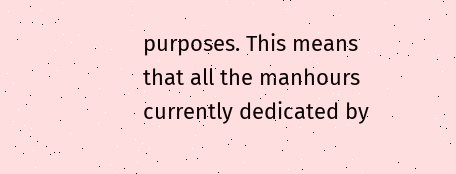purposes. This means that all the manhours currently dedicated by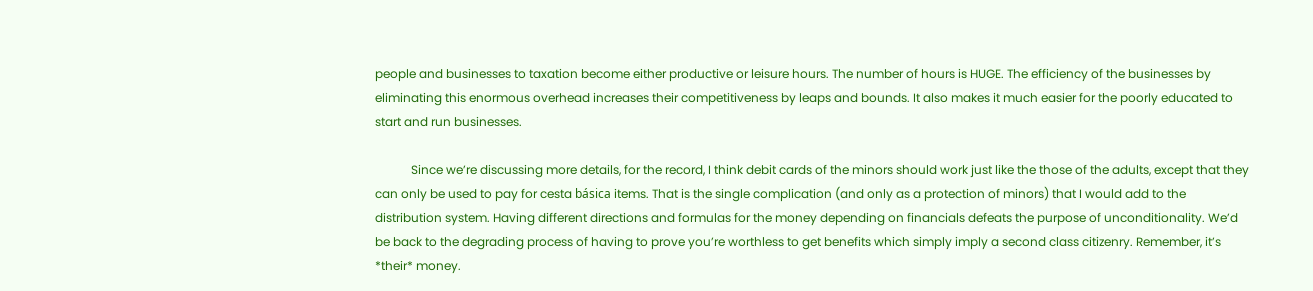people and businesses to taxation become either productive or leisure hours. The number of hours is HUGE. The efficiency of the businesses by eliminating this enormous overhead increases their competitiveness by leaps and bounds. It also makes it much easier for the poorly educated to start and run businesses.

            Since we’re discussing more details, for the record, I think debit cards of the minors should work just like the those of the adults, except that they can only be used to pay for cesta básica items. That is the single complication (and only as a protection of minors) that I would add to the distribution system. Having different directions and formulas for the money depending on financials defeats the purpose of unconditionality. We’d be back to the degrading process of having to prove you’re worthless to get benefits which simply imply a second class citizenry. Remember, it’s *their* money.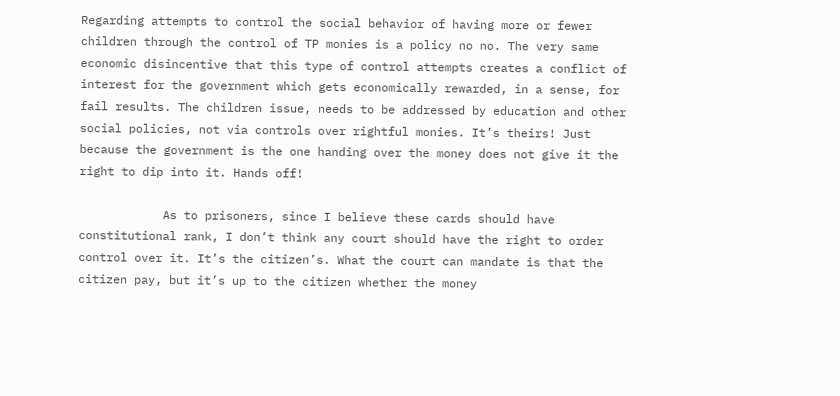Regarding attempts to control the social behavior of having more or fewer children through the control of TP monies is a policy no no. The very same economic disincentive that this type of control attempts creates a conflict of interest for the government which gets economically rewarded, in a sense, for fail results. The children issue, needs to be addressed by education and other social policies, not via controls over rightful monies. It’s theirs! Just because the government is the one handing over the money does not give it the right to dip into it. Hands off!

            As to prisoners, since I believe these cards should have constitutional rank, I don’t think any court should have the right to order control over it. It’s the citizen’s. What the court can mandate is that the citizen pay, but it’s up to the citizen whether the money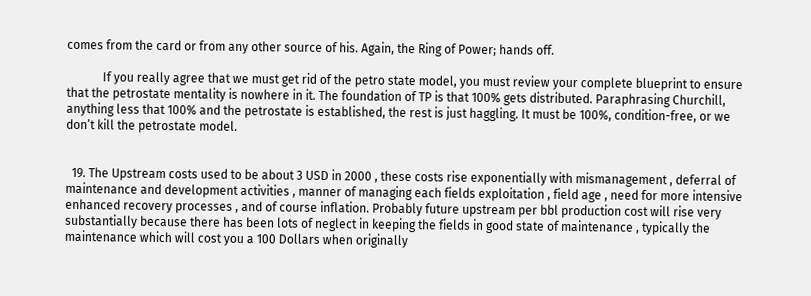comes from the card or from any other source of his. Again, the Ring of Power; hands off.

            If you really agree that we must get rid of the petro state model, you must review your complete blueprint to ensure that the petrostate mentality is nowhere in it. The foundation of TP is that 100% gets distributed. Paraphrasing Churchill, anything less that 100% and the petrostate is established, the rest is just haggling. It must be 100%, condition-free, or we don’t kill the petrostate model.


  19. The Upstream costs used to be about 3 USD in 2000 , these costs rise exponentially with mismanagement , deferral of maintenance and development activities , manner of managing each fields exploitation , field age , need for more intensive enhanced recovery processes , and of course inflation. Probably future upstream per bbl production cost will rise very substantially because there has been lots of neglect in keeping the fields in good state of maintenance , typically the maintenance which will cost you a 100 Dollars when originally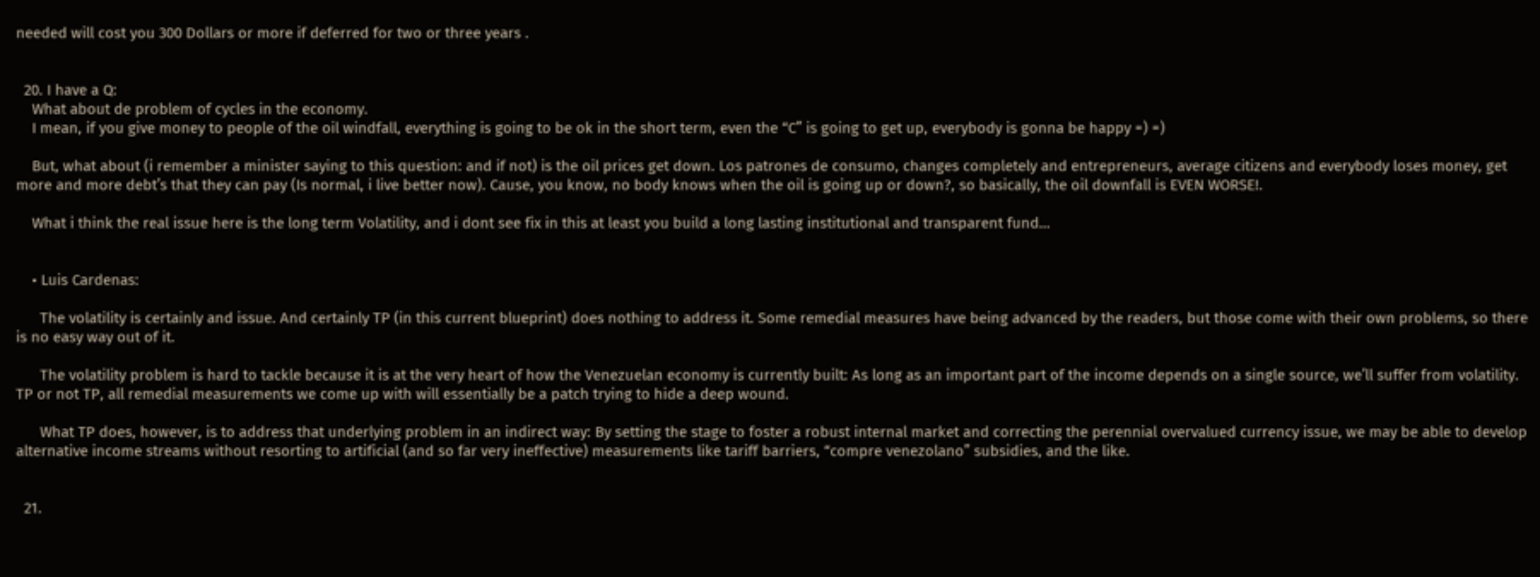needed will cost you 300 Dollars or more if deferred for two or three years .


  20. I have a Q:
    What about de problem of cycles in the economy.
    I mean, if you give money to people of the oil windfall, everything is going to be ok in the short term, even the “C” is going to get up, everybody is gonna be happy =) =)

    But, what about (i remember a minister saying to this question: and if not) is the oil prices get down. Los patrones de consumo, changes completely and entrepreneurs, average citizens and everybody loses money, get more and more debt’s that they can pay (Is normal, i live better now). Cause, you know, no body knows when the oil is going up or down?, so basically, the oil downfall is EVEN WORSE!.

    What i think the real issue here is the long term Volatility, and i dont see fix in this at least you build a long lasting institutional and transparent fund…


    • Luis Cardenas:

      The volatility is certainly and issue. And certainly TP (in this current blueprint) does nothing to address it. Some remedial measures have being advanced by the readers, but those come with their own problems, so there is no easy way out of it.

      The volatility problem is hard to tackle because it is at the very heart of how the Venezuelan economy is currently built: As long as an important part of the income depends on a single source, we’ll suffer from volatility. TP or not TP, all remedial measurements we come up with will essentially be a patch trying to hide a deep wound.

      What TP does, however, is to address that underlying problem in an indirect way: By setting the stage to foster a robust internal market and correcting the perennial overvalued currency issue, we may be able to develop alternative income streams without resorting to artificial (and so far very ineffective) measurements like tariff barriers, “compre venezolano” subsidies, and the like.


  21.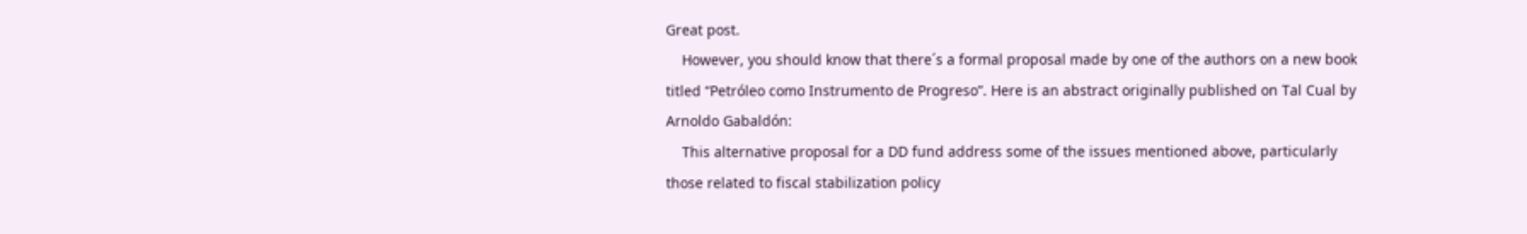Great post.
    However, you should know that there´s a formal proposal made by one of the authors on a new book titled “Petróleo como Instrumento de Progreso”. Here is an abstract originally published on Tal Cual by Arnoldo Gabaldón:
    This alternative proposal for a DD fund address some of the issues mentioned above, particularly those related to fiscal stabilization policy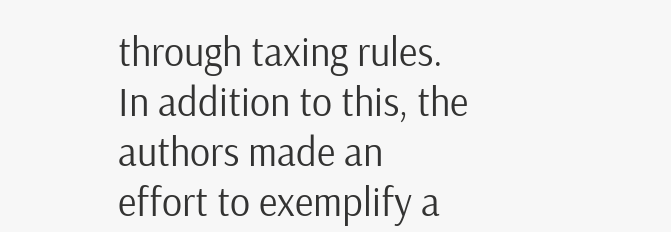through taxing rules. In addition to this, the authors made an effort to exemplify a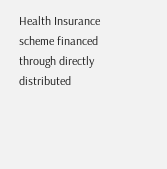Health Insurance scheme financed through directly distributed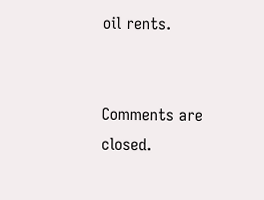oil rents.


Comments are closed.